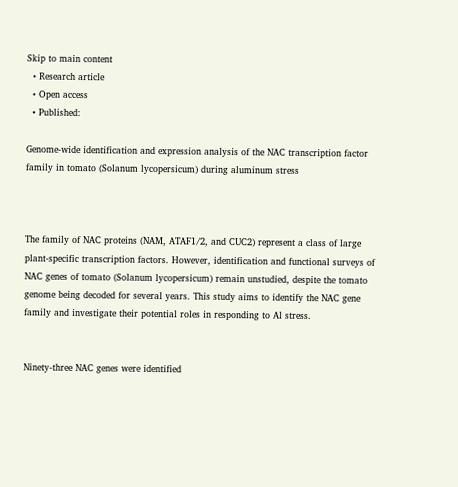Skip to main content
  • Research article
  • Open access
  • Published:

Genome-wide identification and expression analysis of the NAC transcription factor family in tomato (Solanum lycopersicum) during aluminum stress



The family of NAC proteins (NAM, ATAF1/2, and CUC2) represent a class of large plant-specific transcription factors. However, identification and functional surveys of NAC genes of tomato (Solanum lycopersicum) remain unstudied, despite the tomato genome being decoded for several years. This study aims to identify the NAC gene family and investigate their potential roles in responding to Al stress.


Ninety-three NAC genes were identified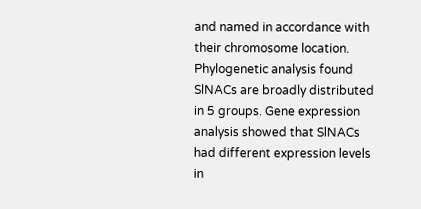and named in accordance with their chromosome location. Phylogenetic analysis found SlNACs are broadly distributed in 5 groups. Gene expression analysis showed that SlNACs had different expression levels in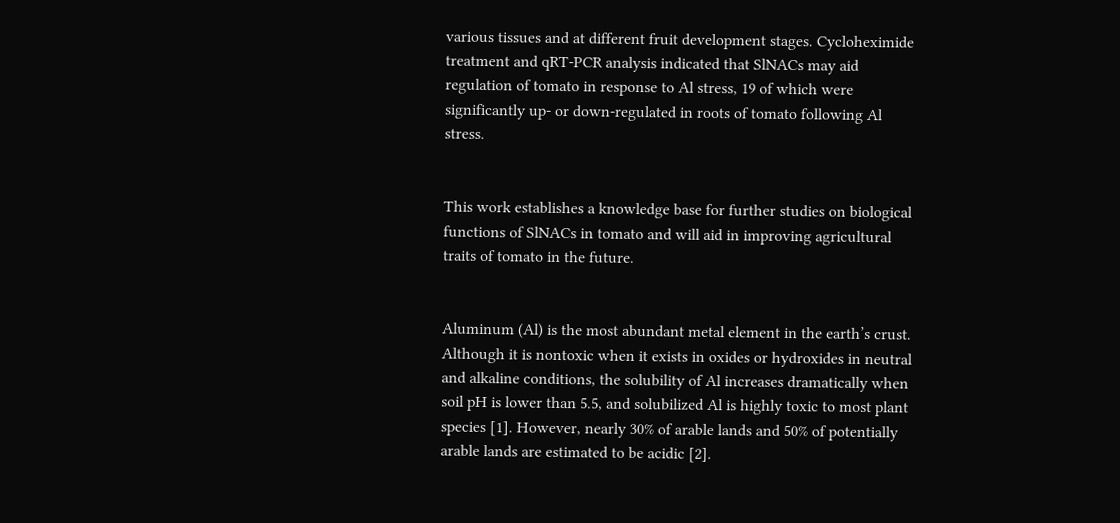various tissues and at different fruit development stages. Cycloheximide treatment and qRT-PCR analysis indicated that SlNACs may aid regulation of tomato in response to Al stress, 19 of which were significantly up- or down-regulated in roots of tomato following Al stress.


This work establishes a knowledge base for further studies on biological functions of SlNACs in tomato and will aid in improving agricultural traits of tomato in the future.


Aluminum (Al) is the most abundant metal element in the earth’s crust. Although it is nontoxic when it exists in oxides or hydroxides in neutral and alkaline conditions, the solubility of Al increases dramatically when soil pH is lower than 5.5, and solubilized Al is highly toxic to most plant species [1]. However, nearly 30% of arable lands and 50% of potentially arable lands are estimated to be acidic [2].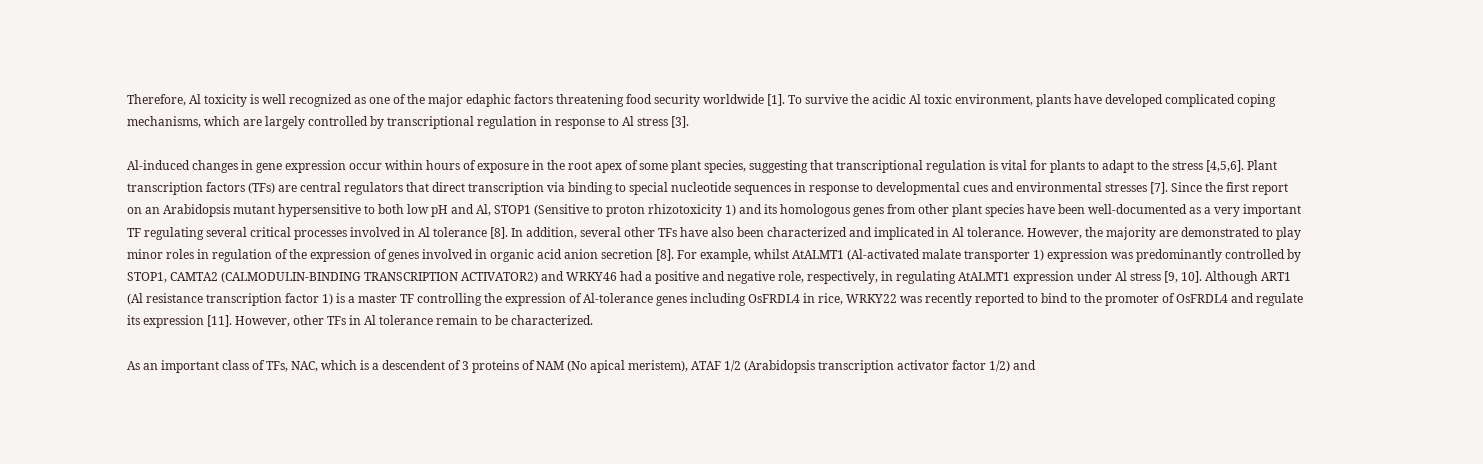Therefore, Al toxicity is well recognized as one of the major edaphic factors threatening food security worldwide [1]. To survive the acidic Al toxic environment, plants have developed complicated coping mechanisms, which are largely controlled by transcriptional regulation in response to Al stress [3].

Al-induced changes in gene expression occur within hours of exposure in the root apex of some plant species, suggesting that transcriptional regulation is vital for plants to adapt to the stress [4,5,6]. Plant transcription factors (TFs) are central regulators that direct transcription via binding to special nucleotide sequences in response to developmental cues and environmental stresses [7]. Since the first report on an Arabidopsis mutant hypersensitive to both low pH and Al, STOP1 (Sensitive to proton rhizotoxicity 1) and its homologous genes from other plant species have been well-documented as a very important TF regulating several critical processes involved in Al tolerance [8]. In addition, several other TFs have also been characterized and implicated in Al tolerance. However, the majority are demonstrated to play minor roles in regulation of the expression of genes involved in organic acid anion secretion [8]. For example, whilst AtALMT1 (Al-activated malate transporter 1) expression was predominantly controlled by STOP1, CAMTA2 (CALMODULIN-BINDING TRANSCRIPTION ACTIVATOR2) and WRKY46 had a positive and negative role, respectively, in regulating AtALMT1 expression under Al stress [9, 10]. Although ART1 (Al resistance transcription factor 1) is a master TF controlling the expression of Al-tolerance genes including OsFRDL4 in rice, WRKY22 was recently reported to bind to the promoter of OsFRDL4 and regulate its expression [11]. However, other TFs in Al tolerance remain to be characterized.

As an important class of TFs, NAC, which is a descendent of 3 proteins of NAM (No apical meristem), ATAF 1/2 (Arabidopsis transcription activator factor 1/2) and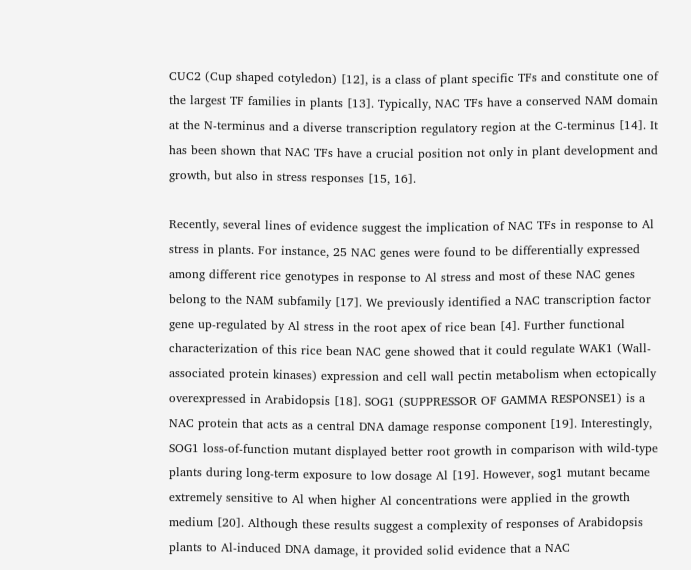CUC2 (Cup shaped cotyledon) [12], is a class of plant specific TFs and constitute one of the largest TF families in plants [13]. Typically, NAC TFs have a conserved NAM domain at the N-terminus and a diverse transcription regulatory region at the C-terminus [14]. It has been shown that NAC TFs have a crucial position not only in plant development and growth, but also in stress responses [15, 16].

Recently, several lines of evidence suggest the implication of NAC TFs in response to Al stress in plants. For instance, 25 NAC genes were found to be differentially expressed among different rice genotypes in response to Al stress and most of these NAC genes belong to the NAM subfamily [17]. We previously identified a NAC transcription factor gene up-regulated by Al stress in the root apex of rice bean [4]. Further functional characterization of this rice bean NAC gene showed that it could regulate WAK1 (Wall-associated protein kinases) expression and cell wall pectin metabolism when ectopically overexpressed in Arabidopsis [18]. SOG1 (SUPPRESSOR OF GAMMA RESPONSE1) is a NAC protein that acts as a central DNA damage response component [19]. Interestingly, SOG1 loss-of-function mutant displayed better root growth in comparison with wild-type plants during long-term exposure to low dosage Al [19]. However, sog1 mutant became extremely sensitive to Al when higher Al concentrations were applied in the growth medium [20]. Although these results suggest a complexity of responses of Arabidopsis plants to Al-induced DNA damage, it provided solid evidence that a NAC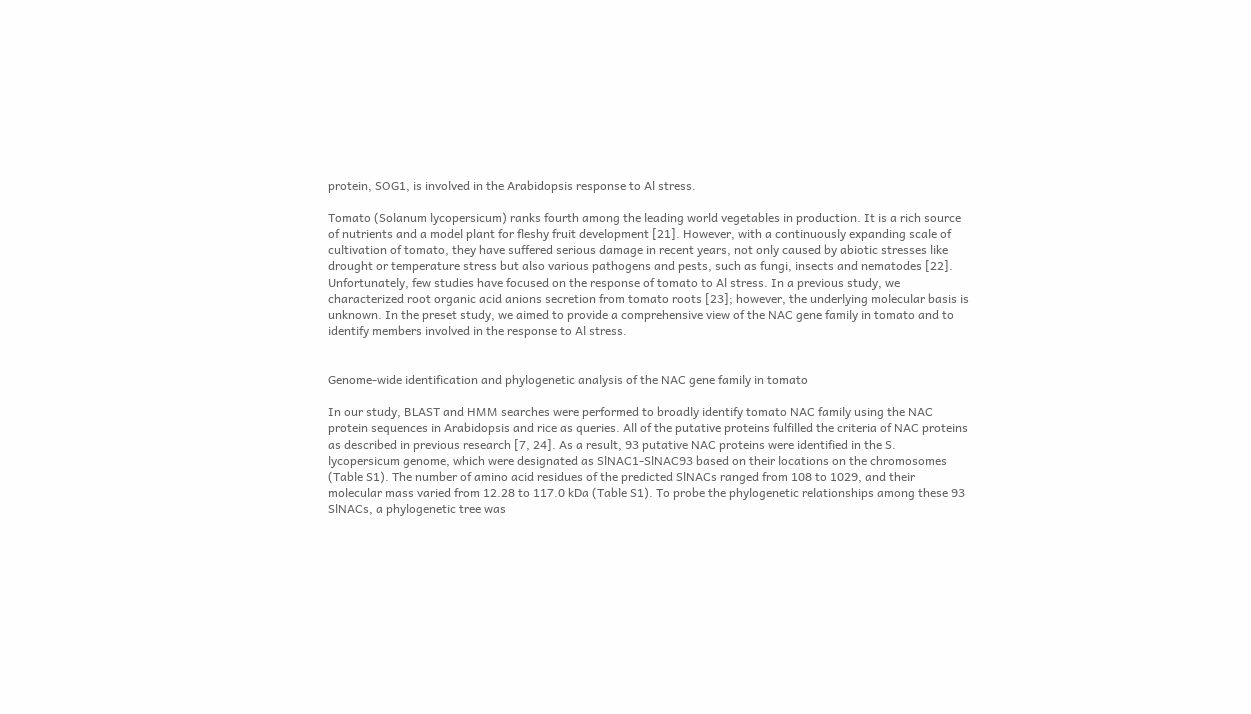protein, SOG1, is involved in the Arabidopsis response to Al stress.

Tomato (Solanum lycopersicum) ranks fourth among the leading world vegetables in production. It is a rich source of nutrients and a model plant for fleshy fruit development [21]. However, with a continuously expanding scale of cultivation of tomato, they have suffered serious damage in recent years, not only caused by abiotic stresses like drought or temperature stress but also various pathogens and pests, such as fungi, insects and nematodes [22]. Unfortunately, few studies have focused on the response of tomato to Al stress. In a previous study, we characterized root organic acid anions secretion from tomato roots [23]; however, the underlying molecular basis is unknown. In the preset study, we aimed to provide a comprehensive view of the NAC gene family in tomato and to identify members involved in the response to Al stress.


Genome-wide identification and phylogenetic analysis of the NAC gene family in tomato

In our study, BLAST and HMM searches were performed to broadly identify tomato NAC family using the NAC protein sequences in Arabidopsis and rice as queries. All of the putative proteins fulfilled the criteria of NAC proteins as described in previous research [7, 24]. As a result, 93 putative NAC proteins were identified in the S. lycopersicum genome, which were designated as SlNAC1-SlNAC93 based on their locations on the chromosomes (Table S1). The number of amino acid residues of the predicted SlNACs ranged from 108 to 1029, and their molecular mass varied from 12.28 to 117.0 kDa (Table S1). To probe the phylogenetic relationships among these 93 SlNACs, a phylogenetic tree was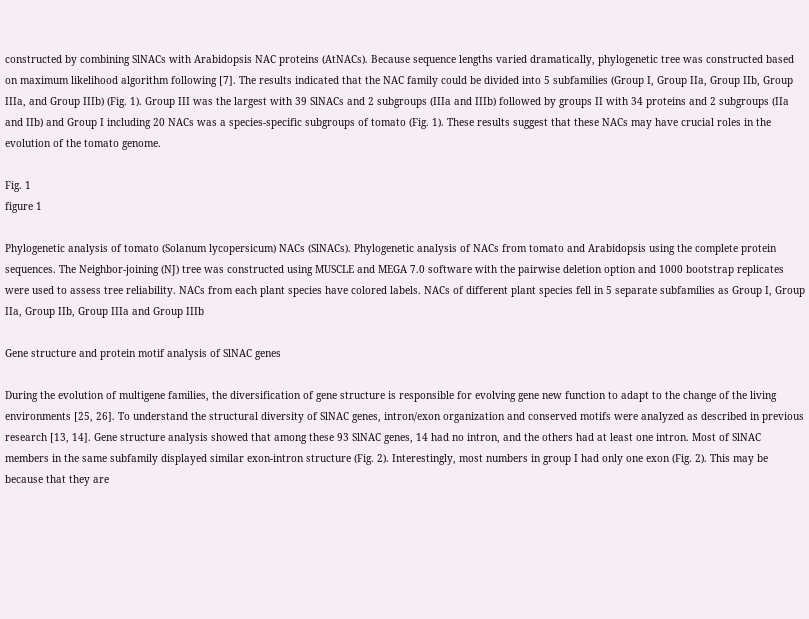constructed by combining SlNACs with Arabidopsis NAC proteins (AtNACs). Because sequence lengths varied dramatically, phylogenetic tree was constructed based on maximum likelihood algorithm following [7]. The results indicated that the NAC family could be divided into 5 subfamilies (Group I, Group IIa, Group IIb, Group IIIa, and Group IIIb) (Fig. 1). Group III was the largest with 39 SlNACs and 2 subgroups (IIIa and IIIb) followed by groups II with 34 proteins and 2 subgroups (IIa and IIb) and Group I including 20 NACs was a species-specific subgroups of tomato (Fig. 1). These results suggest that these NACs may have crucial roles in the evolution of the tomato genome.

Fig. 1
figure 1

Phylogenetic analysis of tomato (Solanum lycopersicum) NACs (SlNACs). Phylogenetic analysis of NACs from tomato and Arabidopsis using the complete protein sequences. The Neighbor-joining (NJ) tree was constructed using MUSCLE and MEGA 7.0 software with the pairwise deletion option and 1000 bootstrap replicates were used to assess tree reliability. NACs from each plant species have colored labels. NACs of different plant species fell in 5 separate subfamilies as Group I, Group IIa, Group IIb, Group IIIa and Group IIIb

Gene structure and protein motif analysis of SlNAC genes

During the evolution of multigene families, the diversification of gene structure is responsible for evolving gene new function to adapt to the change of the living environments [25, 26]. To understand the structural diversity of SlNAC genes, intron/exon organization and conserved motifs were analyzed as described in previous research [13, 14]. Gene structure analysis showed that among these 93 SlNAC genes, 14 had no intron, and the others had at least one intron. Most of SlNAC members in the same subfamily displayed similar exon-intron structure (Fig. 2). Interestingly, most numbers in group I had only one exon (Fig. 2). This may be because that they are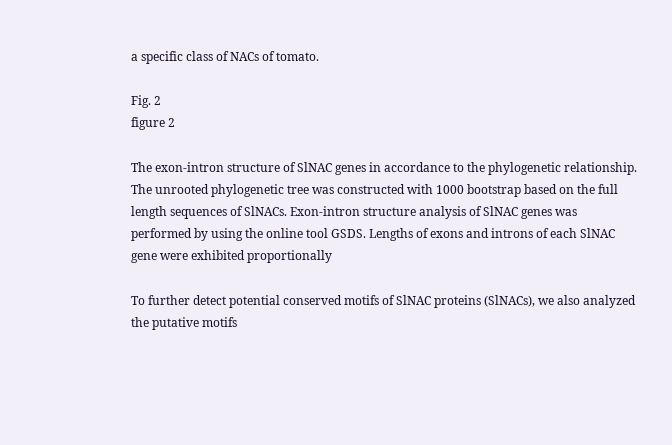a specific class of NACs of tomato.

Fig. 2
figure 2

The exon-intron structure of SlNAC genes in accordance to the phylogenetic relationship. The unrooted phylogenetic tree was constructed with 1000 bootstrap based on the full length sequences of SlNACs. Exon-intron structure analysis of SlNAC genes was performed by using the online tool GSDS. Lengths of exons and introns of each SlNAC gene were exhibited proportionally

To further detect potential conserved motifs of SlNAC proteins (SlNACs), we also analyzed the putative motifs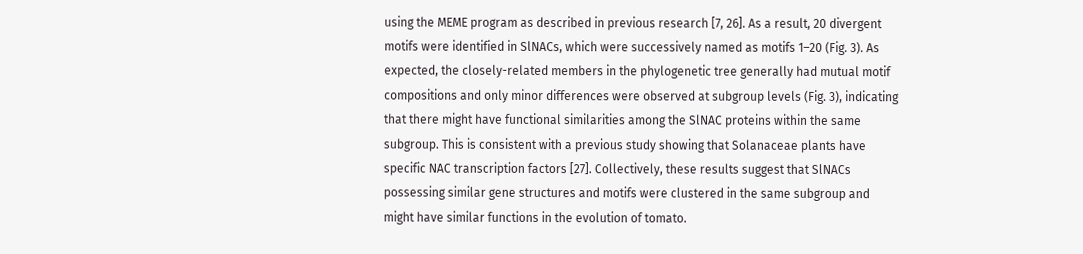using the MEME program as described in previous research [7, 26]. As a result, 20 divergent motifs were identified in SlNACs, which were successively named as motifs 1–20 (Fig. 3). As expected, the closely-related members in the phylogenetic tree generally had mutual motif compositions and only minor differences were observed at subgroup levels (Fig. 3), indicating that there might have functional similarities among the SlNAC proteins within the same subgroup. This is consistent with a previous study showing that Solanaceae plants have specific NAC transcription factors [27]. Collectively, these results suggest that SlNACs possessing similar gene structures and motifs were clustered in the same subgroup and might have similar functions in the evolution of tomato.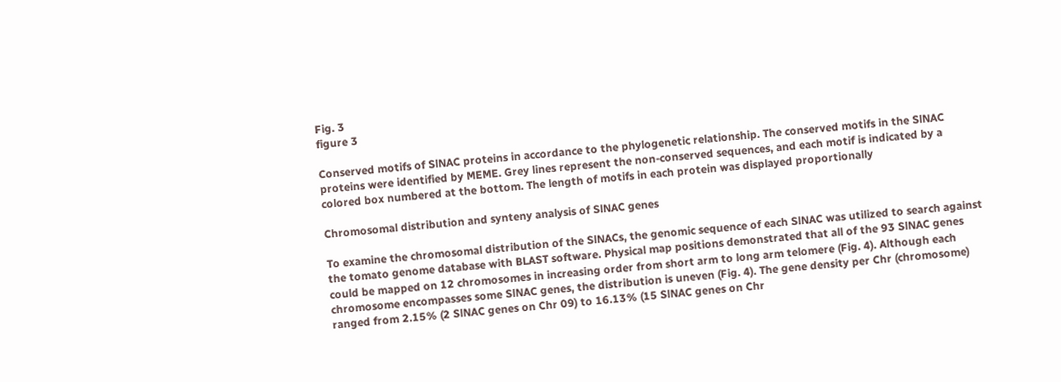Fig. 3
figure 3

Conserved motifs of SlNAC proteins in accordance to the phylogenetic relationship. The conserved motifs in the SlNAC proteins were identified by MEME. Grey lines represent the non-conserved sequences, and each motif is indicated by a colored box numbered at the bottom. The length of motifs in each protein was displayed proportionally

Chromosomal distribution and synteny analysis of SlNAC genes

To examine the chromosomal distribution of the SlNACs, the genomic sequence of each SlNAC was utilized to search against the tomato genome database with BLAST software. Physical map positions demonstrated that all of the 93 SlNAC genes could be mapped on 12 chromosomes in increasing order from short arm to long arm telomere (Fig. 4). Although each chromosome encompasses some SlNAC genes, the distribution is uneven (Fig. 4). The gene density per Chr (chromosome) ranged from 2.15% (2 SlNAC genes on Chr 09) to 16.13% (15 SlNAC genes on Chr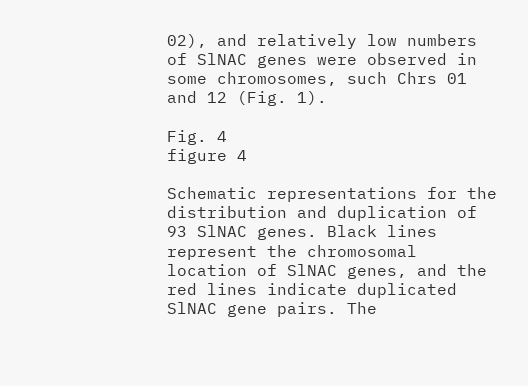02), and relatively low numbers of SlNAC genes were observed in some chromosomes, such Chrs 01 and 12 (Fig. 1).

Fig. 4
figure 4

Schematic representations for the distribution and duplication of 93 SlNAC genes. Black lines represent the chromosomal location of SlNAC genes, and the red lines indicate duplicated SlNAC gene pairs. The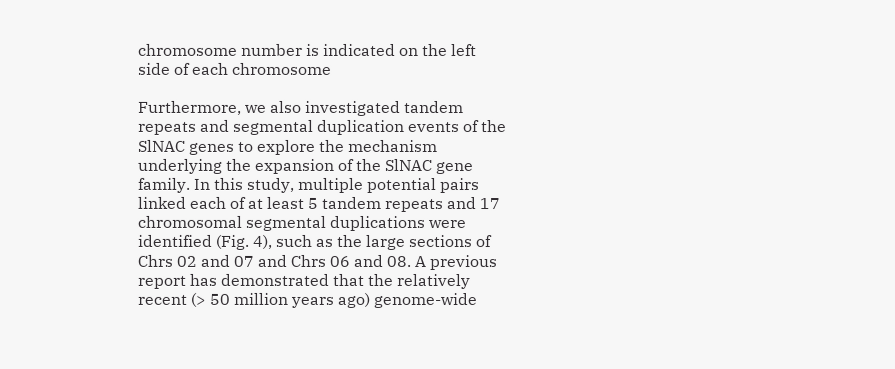chromosome number is indicated on the left side of each chromosome

Furthermore, we also investigated tandem repeats and segmental duplication events of the SlNAC genes to explore the mechanism underlying the expansion of the SlNAC gene family. In this study, multiple potential pairs linked each of at least 5 tandem repeats and 17 chromosomal segmental duplications were identified (Fig. 4), such as the large sections of Chrs 02 and 07 and Chrs 06 and 08. A previous report has demonstrated that the relatively recent (> 50 million years ago) genome-wide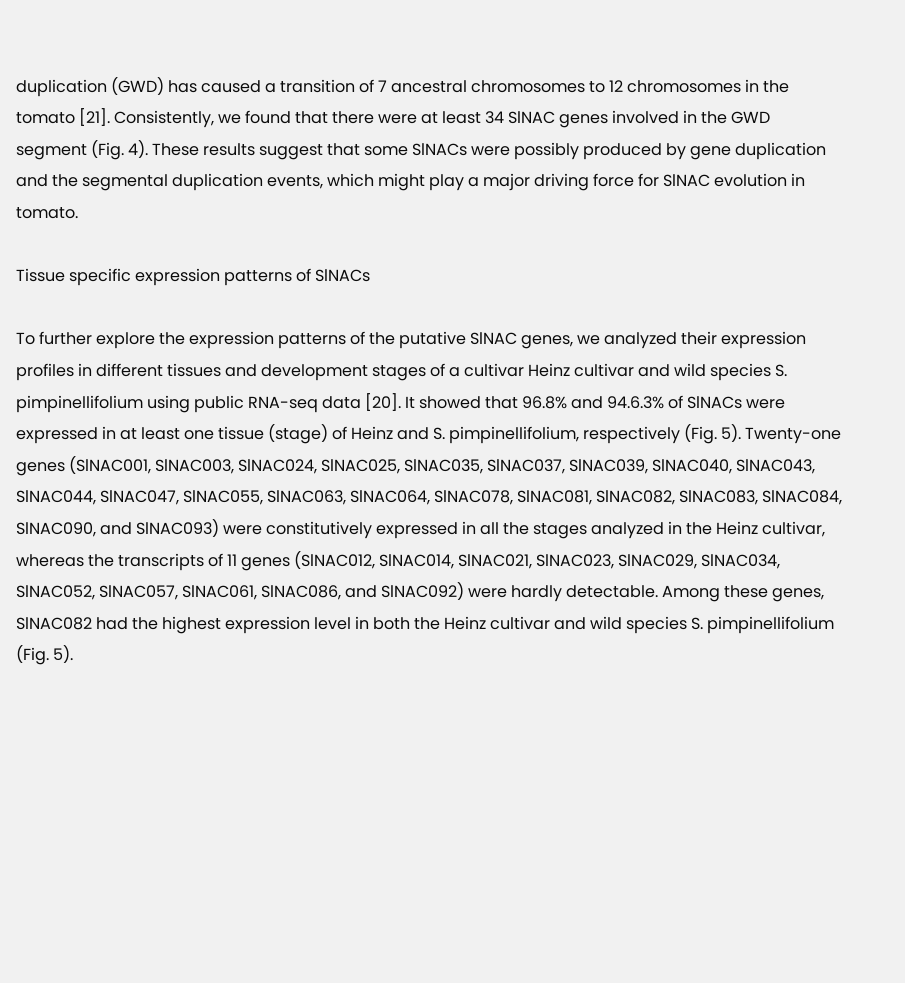duplication (GWD) has caused a transition of 7 ancestral chromosomes to 12 chromosomes in the tomato [21]. Consistently, we found that there were at least 34 SlNAC genes involved in the GWD segment (Fig. 4). These results suggest that some SlNACs were possibly produced by gene duplication and the segmental duplication events, which might play a major driving force for SlNAC evolution in tomato.

Tissue specific expression patterns of SlNACs

To further explore the expression patterns of the putative SlNAC genes, we analyzed their expression profiles in different tissues and development stages of a cultivar Heinz cultivar and wild species S. pimpinellifolium using public RNA-seq data [20]. It showed that 96.8% and 94.6.3% of SlNACs were expressed in at least one tissue (stage) of Heinz and S. pimpinellifolium, respectively (Fig. 5). Twenty-one genes (SlNAC001, SlNAC003, SlNAC024, SlNAC025, SlNAC035, SlNAC037, SlNAC039, SlNAC040, SlNAC043, SlNAC044, SlNAC047, SlNAC055, SlNAC063, SlNAC064, SlNAC078, SlNAC081, SlNAC082, SlNAC083, SlNAC084, SlNAC090, and SlNAC093) were constitutively expressed in all the stages analyzed in the Heinz cultivar, whereas the transcripts of 11 genes (SlNAC012, SlNAC014, SlNAC021, SlNAC023, SlNAC029, SlNAC034, SlNAC052, SlNAC057, SlNAC061, SlNAC086, and SlNAC092) were hardly detectable. Among these genes, SlNAC082 had the highest expression level in both the Heinz cultivar and wild species S. pimpinellifolium (Fig. 5).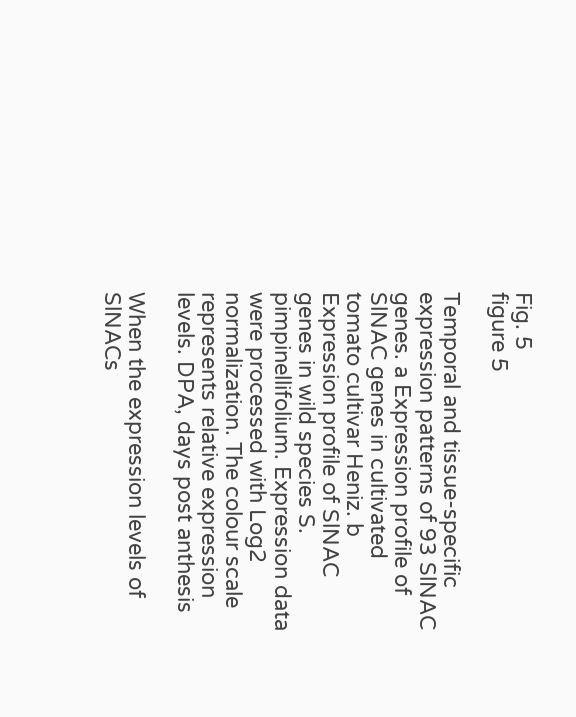Fig. 5
figure 5

Temporal and tissue-specific expression patterns of 93 SlNAC genes. a Expression profile of SlNAC genes in cultivated tomato cultivar Heniz. b Expression profile of SlNAC genes in wild species S. pimpinellifolium. Expression data were processed with Log2 normalization. The colour scale represents relative expression levels. DPA, days post anthesis

When the expression levels of SlNACs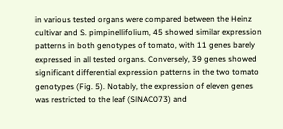in various tested organs were compared between the Heinz cultivar and S. pimpinellifolium, 45 showed similar expression patterns in both genotypes of tomato, with 11 genes barely expressed in all tested organs. Conversely, 39 genes showed significant differential expression patterns in the two tomato genotypes (Fig. 5). Notably, the expression of eleven genes was restricted to the leaf (SlNAC073) and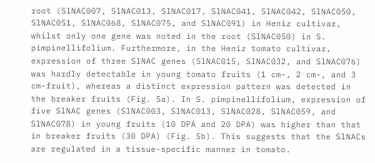root (SlNAC007, SlNAC013, SlNAC017, SlNAC041, SlNAC042, SlNAC050, SlNAC051, SlNAC068, SlNAC075, and SlNAC091) in Heniz cultivar, whilst only one gene was noted in the root (SlNAC050) in S. pimpinellifolium. Furthermore, in the Heniz tomato cultivar, expression of three SlNAC genes (SlNAC015, SlNAC032, and SlNAC076) was hardly detectable in young tomato fruits (1 cm-, 2 cm-, and 3 cm-fruit), whereas a distinct expression pattern was detected in the breaker fruits (Fig. 5a). In S. pimpinellifolium, expression of five SlNAC genes (SlNAC003, SlNAC013, SlNAC028, SlNAC059, and SlNAC078) in young fruits (10 DPA and 20 DPA) was higher than that in breaker fruits (30 DPA) (Fig. 5b). This suggests that the SlNACs are regulated in a tissue-specific manner in tomato.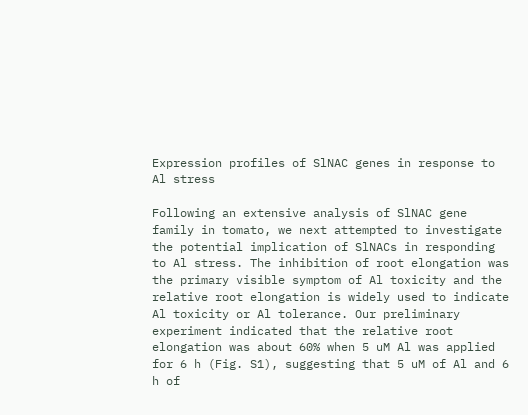Expression profiles of SlNAC genes in response to Al stress

Following an extensive analysis of SlNAC gene family in tomato, we next attempted to investigate the potential implication of SlNACs in responding to Al stress. The inhibition of root elongation was the primary visible symptom of Al toxicity and the relative root elongation is widely used to indicate Al toxicity or Al tolerance. Our preliminary experiment indicated that the relative root elongation was about 60% when 5 uM Al was applied for 6 h (Fig. S1), suggesting that 5 uM of Al and 6 h of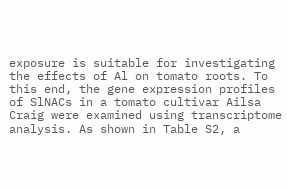exposure is suitable for investigating the effects of Al on tomato roots. To this end, the gene expression profiles of SlNACs in a tomato cultivar Ailsa Craig were examined using transcriptome analysis. As shown in Table S2, a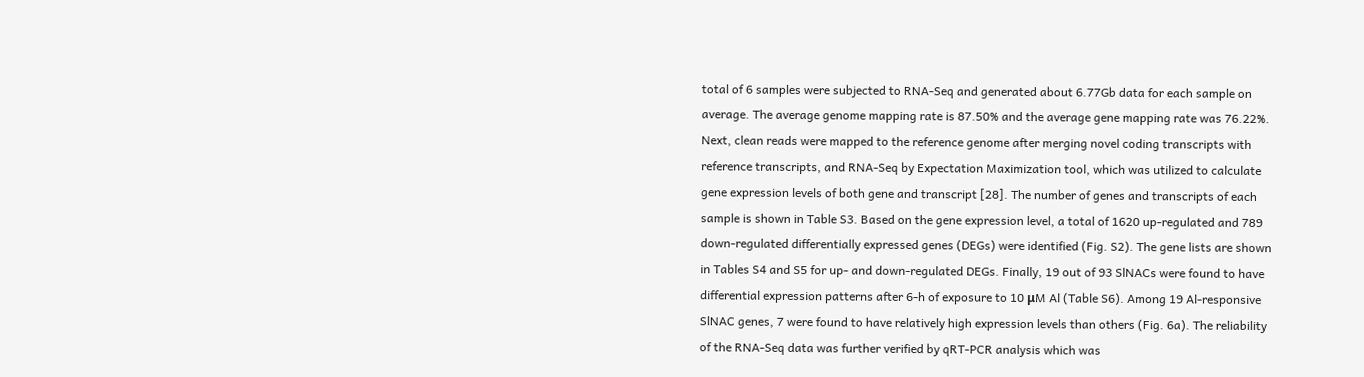total of 6 samples were subjected to RNA-Seq and generated about 6.77Gb data for each sample on average. The average genome mapping rate is 87.50% and the average gene mapping rate was 76.22%. Next, clean reads were mapped to the reference genome after merging novel coding transcripts with reference transcripts, and RNA-Seq by Expectation Maximization tool, which was utilized to calculate gene expression levels of both gene and transcript [28]. The number of genes and transcripts of each sample is shown in Table S3. Based on the gene expression level, a total of 1620 up-regulated and 789 down-regulated differentially expressed genes (DEGs) were identified (Fig. S2). The gene lists are shown in Tables S4 and S5 for up- and down-regulated DEGs. Finally, 19 out of 93 SlNACs were found to have differential expression patterns after 6-h of exposure to 10 μM Al (Table S6). Among 19 Al-responsive SlNAC genes, 7 were found to have relatively high expression levels than others (Fig. 6a). The reliability of the RNA-Seq data was further verified by qRT-PCR analysis which was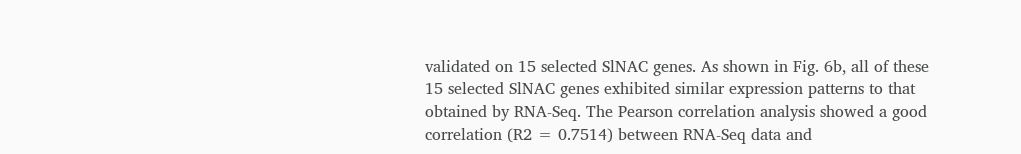validated on 15 selected SlNAC genes. As shown in Fig. 6b, all of these 15 selected SlNAC genes exhibited similar expression patterns to that obtained by RNA-Seq. The Pearson correlation analysis showed a good correlation (R2 = 0.7514) between RNA-Seq data and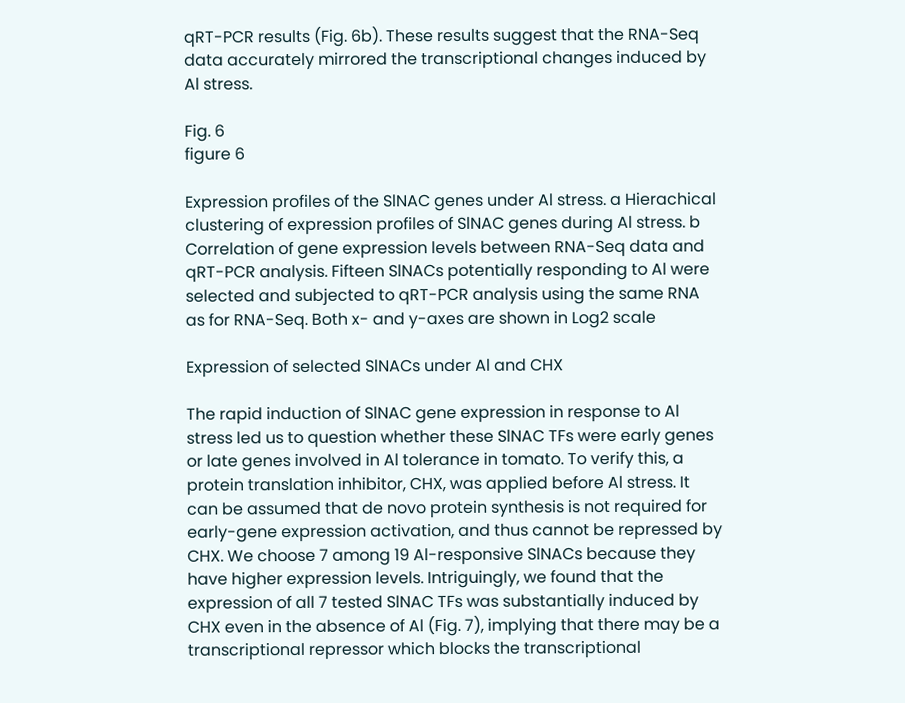qRT-PCR results (Fig. 6b). These results suggest that the RNA-Seq data accurately mirrored the transcriptional changes induced by Al stress.

Fig. 6
figure 6

Expression profiles of the SlNAC genes under Al stress. a Hierachical clustering of expression profiles of SlNAC genes during Al stress. b Correlation of gene expression levels between RNA-Seq data and qRT-PCR analysis. Fifteen SlNACs potentially responding to Al were selected and subjected to qRT-PCR analysis using the same RNA as for RNA-Seq. Both x- and y-axes are shown in Log2 scale

Expression of selected SlNACs under Al and CHX

The rapid induction of SlNAC gene expression in response to Al stress led us to question whether these SlNAC TFs were early genes or late genes involved in Al tolerance in tomato. To verify this, a protein translation inhibitor, CHX, was applied before Al stress. It can be assumed that de novo protein synthesis is not required for early-gene expression activation, and thus cannot be repressed by CHX. We choose 7 among 19 Al-responsive SlNACs because they have higher expression levels. Intriguingly, we found that the expression of all 7 tested SlNAC TFs was substantially induced by CHX even in the absence of Al (Fig. 7), implying that there may be a transcriptional repressor which blocks the transcriptional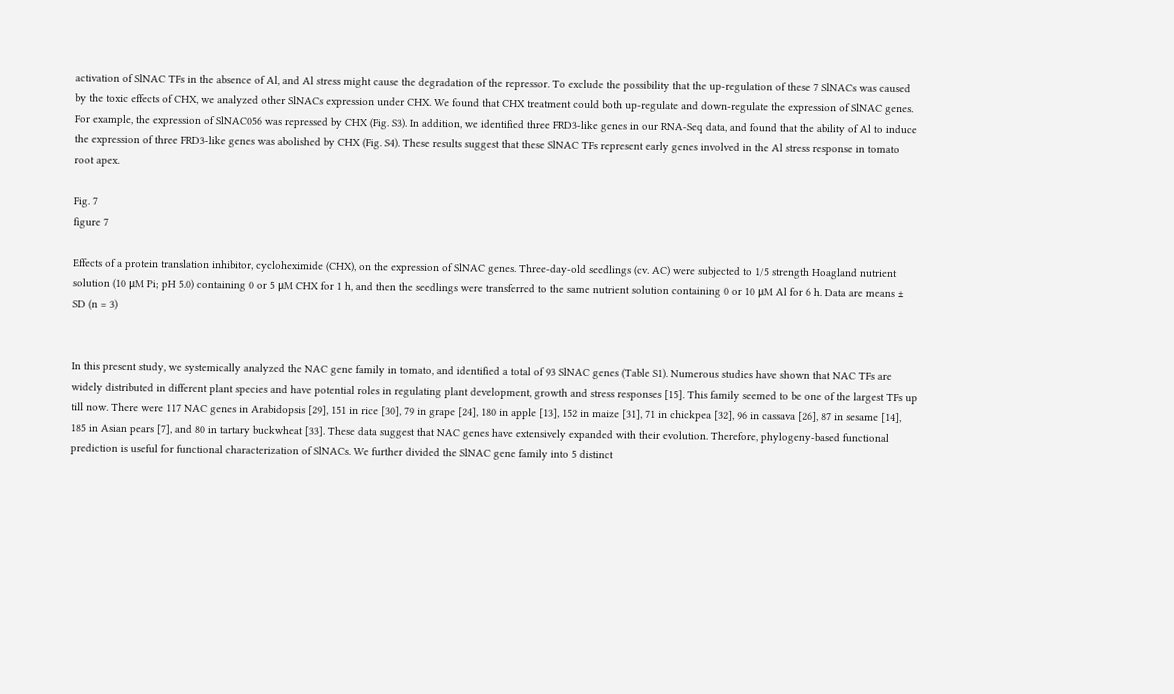activation of SlNAC TFs in the absence of Al, and Al stress might cause the degradation of the repressor. To exclude the possibility that the up-regulation of these 7 SlNACs was caused by the toxic effects of CHX, we analyzed other SlNACs expression under CHX. We found that CHX treatment could both up-regulate and down-regulate the expression of SlNAC genes. For example, the expression of SlNAC056 was repressed by CHX (Fig. S3). In addition, we identified three FRD3-like genes in our RNA-Seq data, and found that the ability of Al to induce the expression of three FRD3-like genes was abolished by CHX (Fig. S4). These results suggest that these SlNAC TFs represent early genes involved in the Al stress response in tomato root apex.

Fig. 7
figure 7

Effects of a protein translation inhibitor, cycloheximide (CHX), on the expression of SlNAC genes. Three-day-old seedlings (cv. AC) were subjected to 1/5 strength Hoagland nutrient solution (10 μM Pi; pH 5.0) containing 0 or 5 μM CHX for 1 h, and then the seedlings were transferred to the same nutrient solution containing 0 or 10 μM Al for 6 h. Data are means ± SD (n = 3)


In this present study, we systemically analyzed the NAC gene family in tomato, and identified a total of 93 SlNAC genes (Table S1). Numerous studies have shown that NAC TFs are widely distributed in different plant species and have potential roles in regulating plant development, growth and stress responses [15]. This family seemed to be one of the largest TFs up till now. There were 117 NAC genes in Arabidopsis [29], 151 in rice [30], 79 in grape [24], 180 in apple [13], 152 in maize [31], 71 in chickpea [32], 96 in cassava [26], 87 in sesame [14], 185 in Asian pears [7], and 80 in tartary buckwheat [33]. These data suggest that NAC genes have extensively expanded with their evolution. Therefore, phylogeny-based functional prediction is useful for functional characterization of SlNACs. We further divided the SlNAC gene family into 5 distinct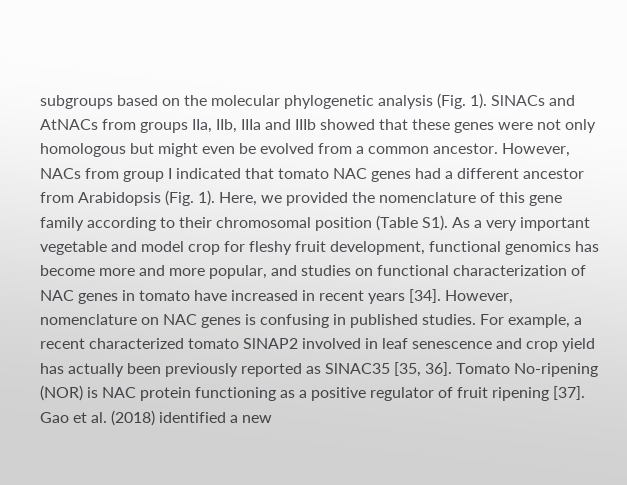subgroups based on the molecular phylogenetic analysis (Fig. 1). SlNACs and AtNACs from groups IIa, IIb, IIIa and IIIb showed that these genes were not only homologous but might even be evolved from a common ancestor. However, NACs from group I indicated that tomato NAC genes had a different ancestor from Arabidopsis (Fig. 1). Here, we provided the nomenclature of this gene family according to their chromosomal position (Table S1). As a very important vegetable and model crop for fleshy fruit development, functional genomics has become more and more popular, and studies on functional characterization of NAC genes in tomato have increased in recent years [34]. However, nomenclature on NAC genes is confusing in published studies. For example, a recent characterized tomato SlNAP2 involved in leaf senescence and crop yield has actually been previously reported as SlNAC35 [35, 36]. Tomato No-ripening (NOR) is NAC protein functioning as a positive regulator of fruit ripening [37]. Gao et al. (2018) identified a new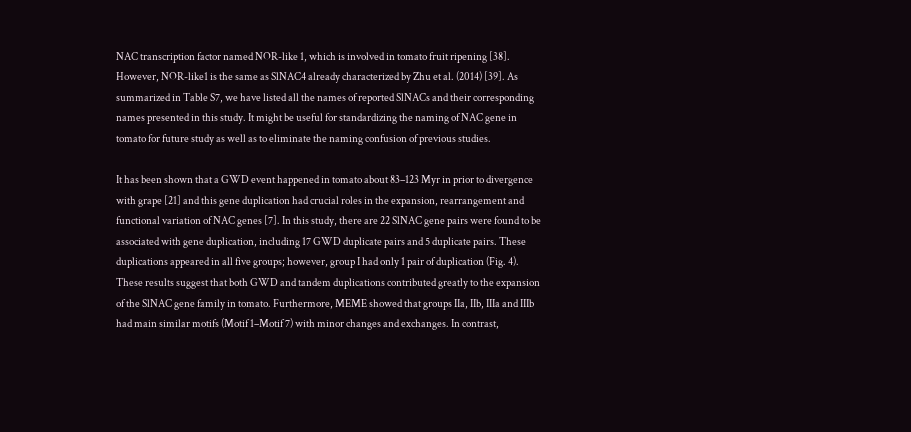NAC transcription factor named NOR-like 1, which is involved in tomato fruit ripening [38]. However, NOR-like1 is the same as SlNAC4 already characterized by Zhu et al. (2014) [39]. As summarized in Table S7, we have listed all the names of reported SlNACs and their corresponding names presented in this study. It might be useful for standardizing the naming of NAC gene in tomato for future study as well as to eliminate the naming confusion of previous studies.

It has been shown that a GWD event happened in tomato about 83–123 Myr in prior to divergence with grape [21] and this gene duplication had crucial roles in the expansion, rearrangement and functional variation of NAC genes [7]. In this study, there are 22 SlNAC gene pairs were found to be associated with gene duplication, including 17 GWD duplicate pairs and 5 duplicate pairs. These duplications appeared in all five groups; however, group I had only 1 pair of duplication (Fig. 4). These results suggest that both GWD and tandem duplications contributed greatly to the expansion of the SlNAC gene family in tomato. Furthermore, MEME showed that groups IIa, IIb, IIIa and IIIb had main similar motifs (Motif 1–Motif 7) with minor changes and exchanges. In contrast,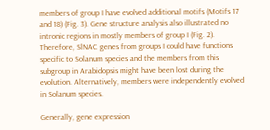members of group I have evolved additional motifs (Motifs 17 and 18) (Fig. 3). Gene structure analysis also illustrated no intronic regions in mostly members of group I (Fig. 2). Therefore, SlNAC genes from groups I could have functions specific to Solanum species and the members from this subgroup in Arabidopsis might have been lost during the evolution. Alternatively, members were independently evolved in Solanum species.

Generally, gene expression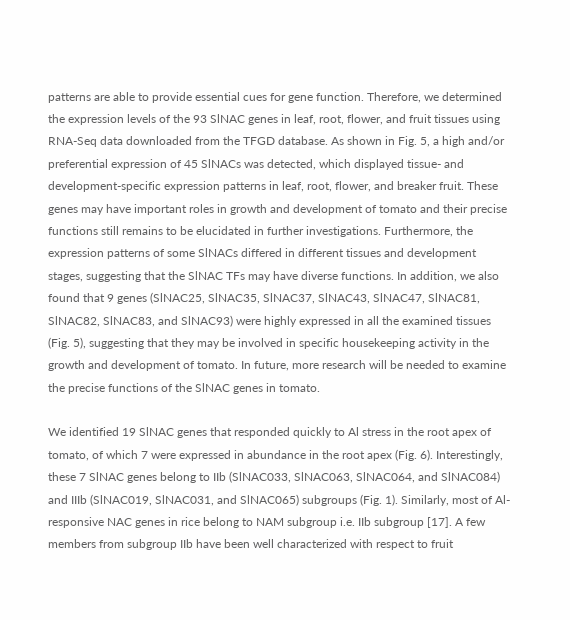patterns are able to provide essential cues for gene function. Therefore, we determined the expression levels of the 93 SlNAC genes in leaf, root, flower, and fruit tissues using RNA-Seq data downloaded from the TFGD database. As shown in Fig. 5, a high and/or preferential expression of 45 SlNACs was detected, which displayed tissue- and development-specific expression patterns in leaf, root, flower, and breaker fruit. These genes may have important roles in growth and development of tomato and their precise functions still remains to be elucidated in further investigations. Furthermore, the expression patterns of some SlNACs differed in different tissues and development stages, suggesting that the SlNAC TFs may have diverse functions. In addition, we also found that 9 genes (SlNAC25, SlNAC35, SlNAC37, SlNAC43, SlNAC47, SlNAC81, SlNAC82, SlNAC83, and SlNAC93) were highly expressed in all the examined tissues (Fig. 5), suggesting that they may be involved in specific housekeeping activity in the growth and development of tomato. In future, more research will be needed to examine the precise functions of the SlNAC genes in tomato.

We identified 19 SlNAC genes that responded quickly to Al stress in the root apex of tomato, of which 7 were expressed in abundance in the root apex (Fig. 6). Interestingly, these 7 SlNAC genes belong to IIb (SlNAC033, SlNAC063, SlNAC064, and SlNAC084) and IIIb (SlNAC019, SlNAC031, and SlNAC065) subgroups (Fig. 1). Similarly, most of Al-responsive NAC genes in rice belong to NAM subgroup i.e. IIb subgroup [17]. A few members from subgroup IIb have been well characterized with respect to fruit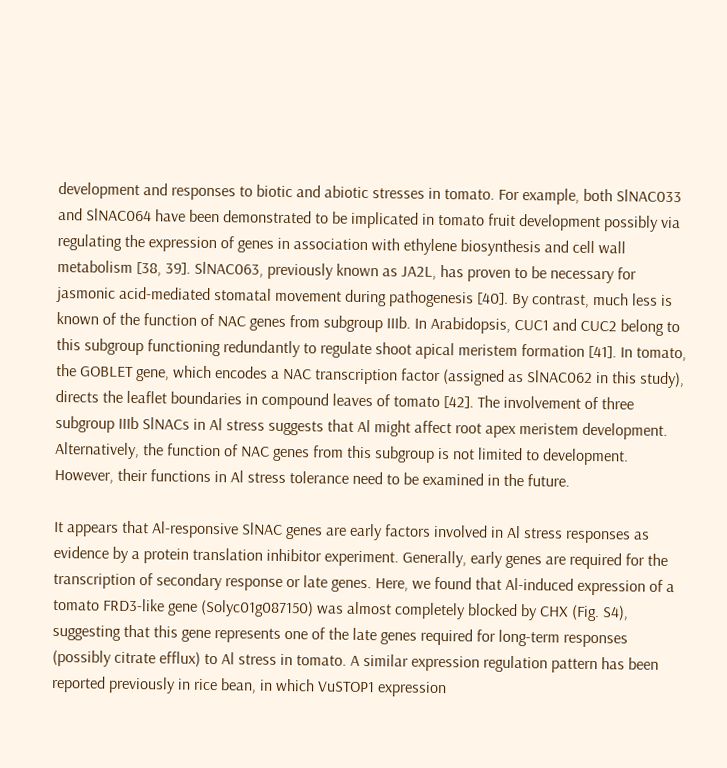development and responses to biotic and abiotic stresses in tomato. For example, both SlNAC033 and SlNAC064 have been demonstrated to be implicated in tomato fruit development possibly via regulating the expression of genes in association with ethylene biosynthesis and cell wall metabolism [38, 39]. SlNAC063, previously known as JA2L, has proven to be necessary for jasmonic acid-mediated stomatal movement during pathogenesis [40]. By contrast, much less is known of the function of NAC genes from subgroup IIIb. In Arabidopsis, CUC1 and CUC2 belong to this subgroup functioning redundantly to regulate shoot apical meristem formation [41]. In tomato, the GOBLET gene, which encodes a NAC transcription factor (assigned as SlNAC062 in this study), directs the leaflet boundaries in compound leaves of tomato [42]. The involvement of three subgroup IIIb SlNACs in Al stress suggests that Al might affect root apex meristem development. Alternatively, the function of NAC genes from this subgroup is not limited to development. However, their functions in Al stress tolerance need to be examined in the future.

It appears that Al-responsive SlNAC genes are early factors involved in Al stress responses as evidence by a protein translation inhibitor experiment. Generally, early genes are required for the transcription of secondary response or late genes. Here, we found that Al-induced expression of a tomato FRD3-like gene (Solyc01g087150) was almost completely blocked by CHX (Fig. S4), suggesting that this gene represents one of the late genes required for long-term responses (possibly citrate efflux) to Al stress in tomato. A similar expression regulation pattern has been reported previously in rice bean, in which VuSTOP1 expression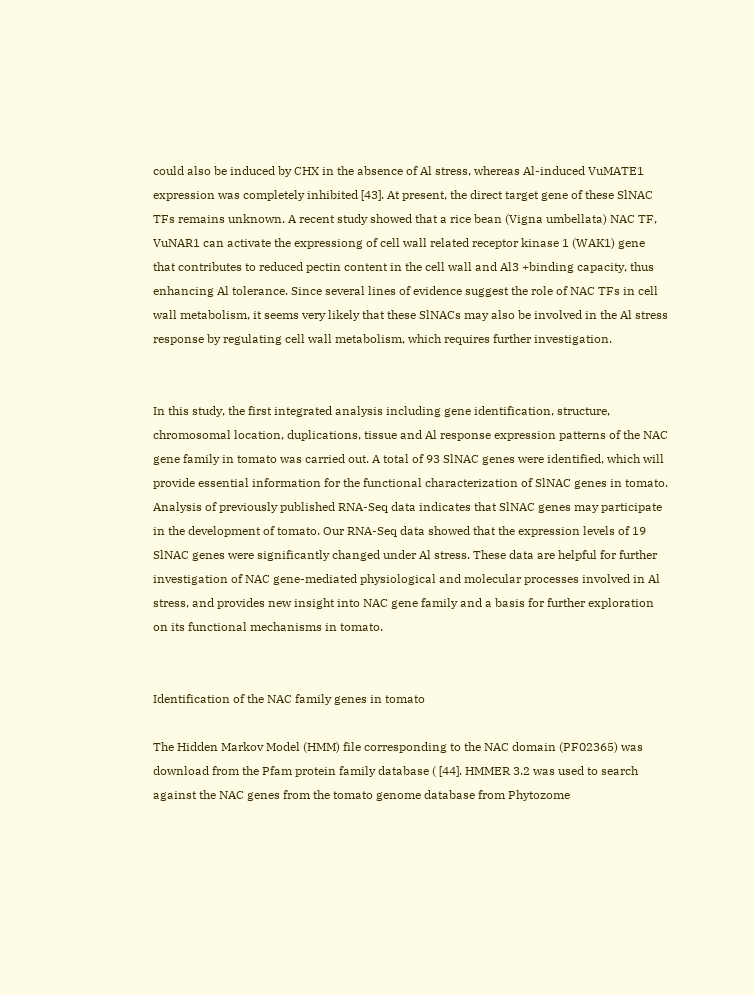could also be induced by CHX in the absence of Al stress, whereas Al-induced VuMATE1 expression was completely inhibited [43]. At present, the direct target gene of these SlNAC TFs remains unknown. A recent study showed that a rice bean (Vigna umbellata) NAC TF, VuNAR1 can activate the expressiong of cell wall related receptor kinase 1 (WAK1) gene that contributes to reduced pectin content in the cell wall and Al3 +binding capacity, thus enhancing Al tolerance. Since several lines of evidence suggest the role of NAC TFs in cell wall metabolism, it seems very likely that these SlNACs may also be involved in the Al stress response by regulating cell wall metabolism, which requires further investigation.


In this study, the first integrated analysis including gene identification, structure, chromosomal location, duplications, tissue and Al response expression patterns of the NAC gene family in tomato was carried out. A total of 93 SlNAC genes were identified, which will provide essential information for the functional characterization of SlNAC genes in tomato. Analysis of previously published RNA-Seq data indicates that SlNAC genes may participate in the development of tomato. Our RNA-Seq data showed that the expression levels of 19 SlNAC genes were significantly changed under Al stress. These data are helpful for further investigation of NAC gene-mediated physiological and molecular processes involved in Al stress, and provides new insight into NAC gene family and a basis for further exploration on its functional mechanisms in tomato.


Identification of the NAC family genes in tomato

The Hidden Markov Model (HMM) file corresponding to the NAC domain (PF02365) was download from the Pfam protein family database ( [44]. HMMER 3.2 was used to search against the NAC genes from the tomato genome database from Phytozome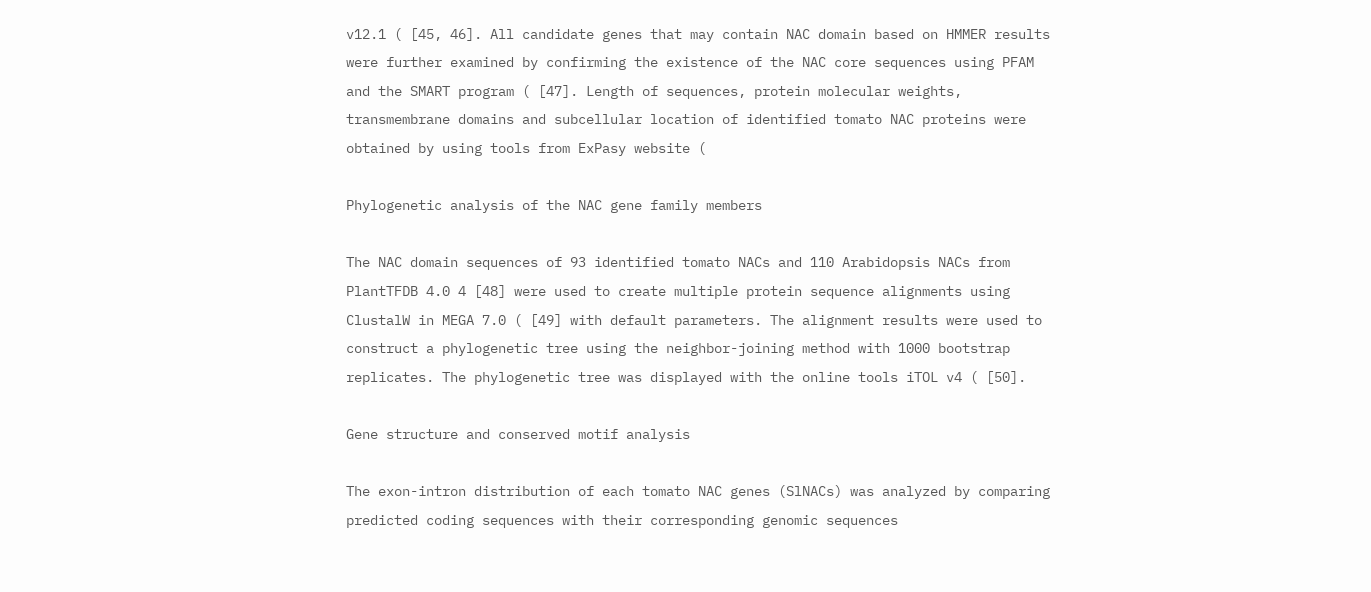v12.1 ( [45, 46]. All candidate genes that may contain NAC domain based on HMMER results were further examined by confirming the existence of the NAC core sequences using PFAM and the SMART program ( [47]. Length of sequences, protein molecular weights, transmembrane domains and subcellular location of identified tomato NAC proteins were obtained by using tools from ExPasy website (

Phylogenetic analysis of the NAC gene family members

The NAC domain sequences of 93 identified tomato NACs and 110 Arabidopsis NACs from PlantTFDB 4.0 4 [48] were used to create multiple protein sequence alignments using ClustalW in MEGA 7.0 ( [49] with default parameters. The alignment results were used to construct a phylogenetic tree using the neighbor-joining method with 1000 bootstrap replicates. The phylogenetic tree was displayed with the online tools iTOL v4 ( [50].

Gene structure and conserved motif analysis

The exon-intron distribution of each tomato NAC genes (SlNACs) was analyzed by comparing predicted coding sequences with their corresponding genomic sequences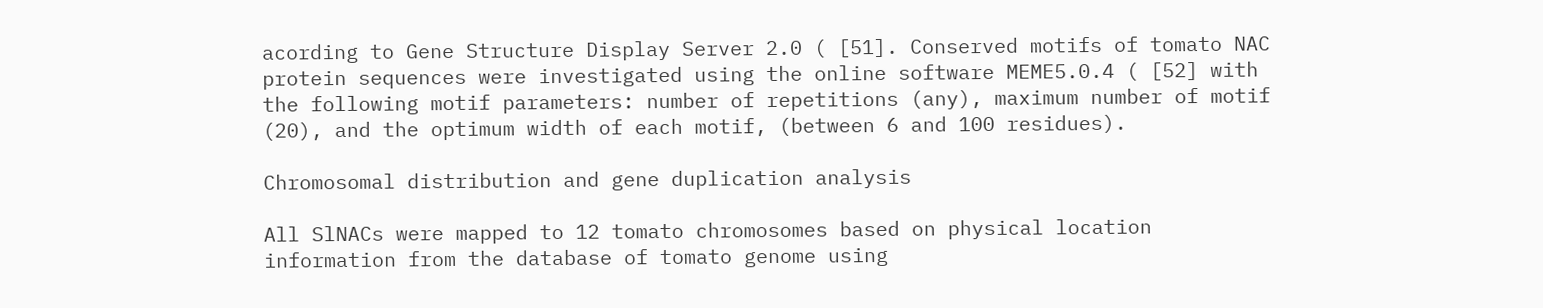acording to Gene Structure Display Server 2.0 ( [51]. Conserved motifs of tomato NAC protein sequences were investigated using the online software MEME5.0.4 ( [52] with the following motif parameters: number of repetitions (any), maximum number of motif (20), and the optimum width of each motif, (between 6 and 100 residues).

Chromosomal distribution and gene duplication analysis

All SlNACs were mapped to 12 tomato chromosomes based on physical location information from the database of tomato genome using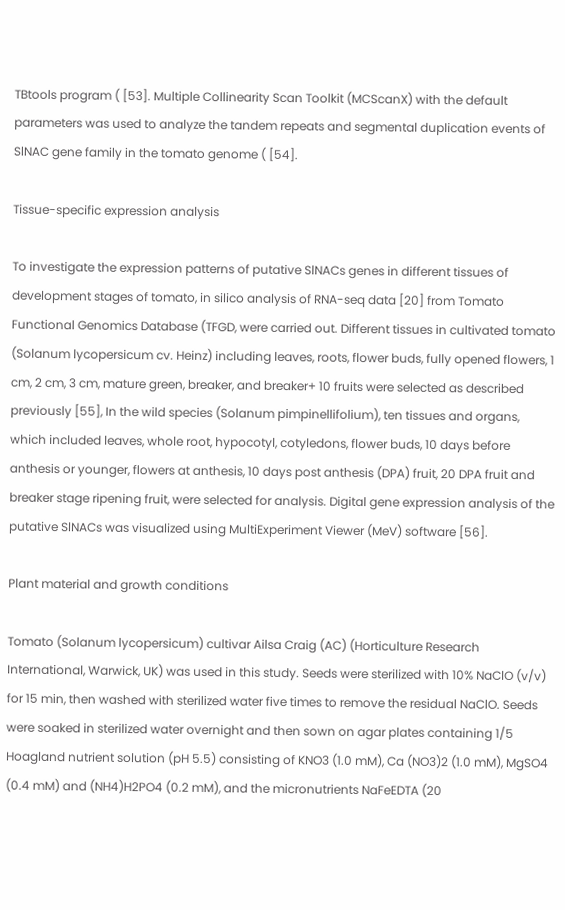TBtools program ( [53]. Multiple Collinearity Scan Toolkit (MCScanX) with the default parameters was used to analyze the tandem repeats and segmental duplication events of SlNAC gene family in the tomato genome ( [54].

Tissue-specific expression analysis

To investigate the expression patterns of putative SlNACs genes in different tissues of development stages of tomato, in silico analysis of RNA-seq data [20] from Tomato Functional Genomics Database (TFGD, were carried out. Different tissues in cultivated tomato (Solanum lycopersicum cv. Heinz) including leaves, roots, flower buds, fully opened flowers, 1 cm, 2 cm, 3 cm, mature green, breaker, and breaker+ 10 fruits were selected as described previously [55], In the wild species (Solanum pimpinellifolium), ten tissues and organs, which included leaves, whole root, hypocotyl, cotyledons, flower buds, 10 days before anthesis or younger, flowers at anthesis, 10 days post anthesis (DPA) fruit, 20 DPA fruit and breaker stage ripening fruit, were selected for analysis. Digital gene expression analysis of the putative SlNACs was visualized using MultiExperiment Viewer (MeV) software [56].

Plant material and growth conditions

Tomato (Solanum lycopersicum) cultivar Ailsa Craig (AC) (Horticulture Research International, Warwick, UK) was used in this study. Seeds were sterilized with 10% NaClO (v/v) for 15 min, then washed with sterilized water five times to remove the residual NaClO. Seeds were soaked in sterilized water overnight and then sown on agar plates containing 1/5 Hoagland nutrient solution (pH 5.5) consisting of KNO3 (1.0 mM), Ca (NO3)2 (1.0 mM), MgSO4 (0.4 mM) and (NH4)H2PO4 (0.2 mM), and the micronutrients NaFeEDTA (20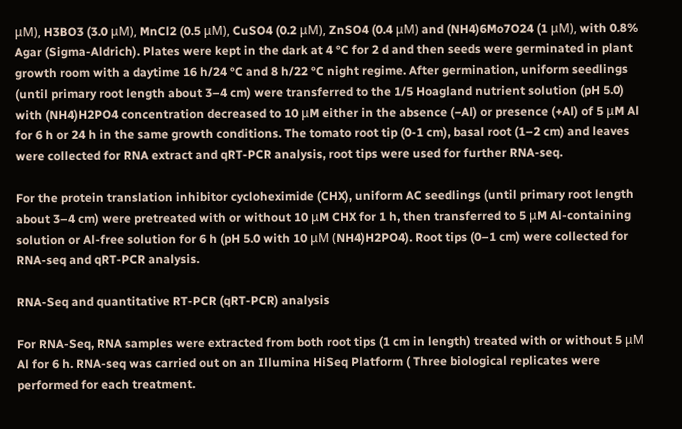μM), H3BO3 (3.0 μM), MnCl2 (0.5 μM), CuSO4 (0.2 μM), ZnSO4 (0.4 μM) and (NH4)6Mo7O24 (1 μM), with 0.8% Agar (Sigma-Aldrich). Plates were kept in the dark at 4 °C for 2 d and then seeds were germinated in plant growth room with a daytime 16 h/24 °C and 8 h/22 °C night regime. After germination, uniform seedlings (until primary root length about 3–4 cm) were transferred to the 1/5 Hoagland nutrient solution (pH 5.0) with (NH4)H2PO4 concentration decreased to 10 μM either in the absence (−Al) or presence (+Al) of 5 μM Al for 6 h or 24 h in the same growth conditions. The tomato root tip (0-1 cm), basal root (1–2 cm) and leaves were collected for RNA extract and qRT-PCR analysis, root tips were used for further RNA-seq.

For the protein translation inhibitor cycloheximide (CHX), uniform AC seedlings (until primary root length about 3–4 cm) were pretreated with or without 10 μM CHX for 1 h, then transferred to 5 μM Al-containing solution or Al-free solution for 6 h (pH 5.0 with 10 μM (NH4)H2PO4). Root tips (0–1 cm) were collected for RNA-seq and qRT-PCR analysis.

RNA-Seq and quantitative RT-PCR (qRT-PCR) analysis

For RNA-Seq, RNA samples were extracted from both root tips (1 cm in length) treated with or without 5 μM Al for 6 h. RNA-seq was carried out on an Illumina HiSeq Platform ( Three biological replicates were performed for each treatment.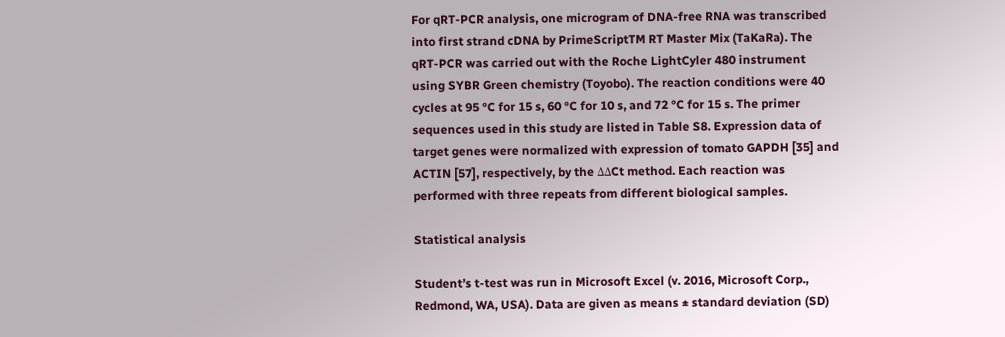For qRT-PCR analysis, one microgram of DNA-free RNA was transcribed into first strand cDNA by PrimeScriptTM RT Master Mix (TaKaRa). The qRT-PCR was carried out with the Roche LightCyler 480 instrument using SYBR Green chemistry (Toyobo). The reaction conditions were 40 cycles at 95 °C for 15 s, 60 °C for 10 s, and 72 °C for 15 s. The primer sequences used in this study are listed in Table S8. Expression data of target genes were normalized with expression of tomato GAPDH [35] and ACTIN [57], respectively, by the ΔΔCt method. Each reaction was performed with three repeats from different biological samples.

Statistical analysis

Student’s t-test was run in Microsoft Excel (v. 2016, Microsoft Corp., Redmond, WA, USA). Data are given as means ± standard deviation (SD)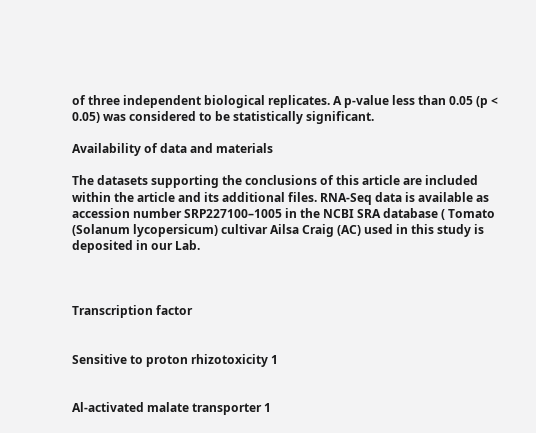of three independent biological replicates. A p-value less than 0.05 (p < 0.05) was considered to be statistically significant.

Availability of data and materials

The datasets supporting the conclusions of this article are included within the article and its additional files. RNA-Seq data is available as accession number SRP227100–1005 in the NCBI SRA database ( Tomato (Solanum lycopersicum) cultivar Ailsa Craig (AC) used in this study is deposited in our Lab.



Transcription factor


Sensitive to proton rhizotoxicity 1


Al-activated malate transporter 1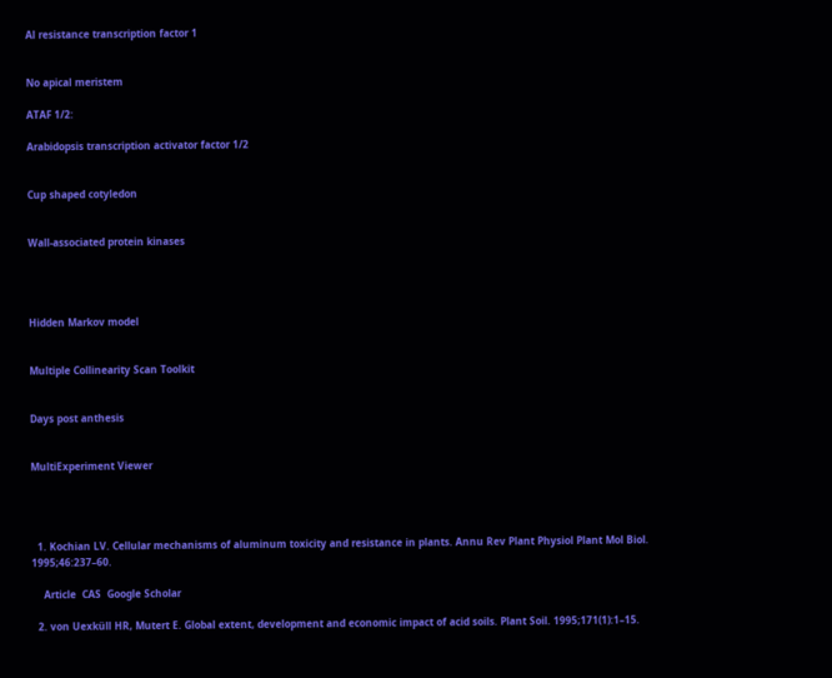Al resistance transcription factor 1


No apical meristem

ATAF 1/2:

Arabidopsis transcription activator factor 1/2


Cup shaped cotyledon


Wall-associated protein kinases




Hidden Markov model


Multiple Collinearity Scan Toolkit


Days post anthesis


MultiExperiment Viewer




  1. Kochian LV. Cellular mechanisms of aluminum toxicity and resistance in plants. Annu Rev Plant Physiol Plant Mol Biol. 1995;46:237–60.

    Article  CAS  Google Scholar

  2. von Uexküll HR, Mutert E. Global extent, development and economic impact of acid soils. Plant Soil. 1995;171(1):1–15.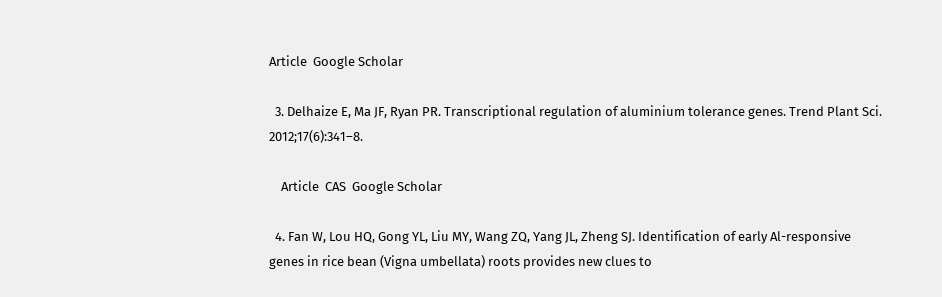Article  Google Scholar

  3. Delhaize E, Ma JF, Ryan PR. Transcriptional regulation of aluminium tolerance genes. Trend Plant Sci. 2012;17(6):341–8.

    Article  CAS  Google Scholar

  4. Fan W, Lou HQ, Gong YL, Liu MY, Wang ZQ, Yang JL, Zheng SJ. Identification of early Al-responsive genes in rice bean (Vigna umbellata) roots provides new clues to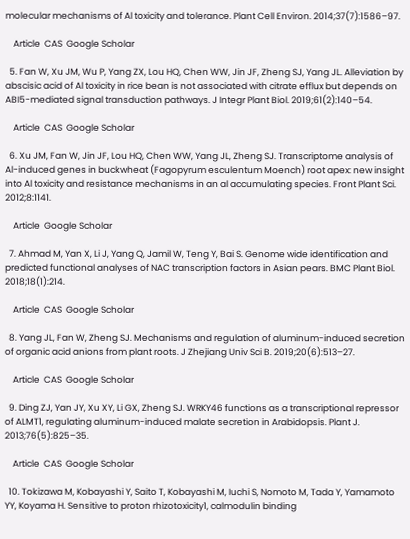molecular mechanisms of Al toxicity and tolerance. Plant Cell Environ. 2014;37(7):1586–97.

    Article  CAS  Google Scholar

  5. Fan W, Xu JM, Wu P, Yang ZX, Lou HQ, Chen WW, Jin JF, Zheng SJ, Yang JL. Alleviation by abscisic acid of Al toxicity in rice bean is not associated with citrate efflux but depends on ABI5-mediated signal transduction pathways. J Integr Plant Biol. 2019;61(2):140–54.

    Article  CAS  Google Scholar

  6. Xu JM, Fan W, Jin JF, Lou HQ, Chen WW, Yang JL, Zheng SJ. Transcriptome analysis of Al-induced genes in buckwheat (Fagopyrum esculentum Moench) root apex: new insight into Al toxicity and resistance mechanisms in an al accumulating species. Front Plant Sci. 2012;8:1141.

    Article  Google Scholar

  7. Ahmad M, Yan X, Li J, Yang Q, Jamil W, Teng Y, Bai S. Genome wide identification and predicted functional analyses of NAC transcription factors in Asian pears. BMC Plant Biol. 2018;18(1):214.

    Article  CAS  Google Scholar

  8. Yang JL, Fan W, Zheng SJ. Mechanisms and regulation of aluminum-induced secretion of organic acid anions from plant roots. J Zhejiang Univ Sci B. 2019;20(6):513–27.

    Article  CAS  Google Scholar

  9. Ding ZJ, Yan JY, Xu XY, Li GX, Zheng SJ. WRKY46 functions as a transcriptional repressor of ALMT1, regulating aluminum-induced malate secretion in Arabidopsis. Plant J. 2013;76(5):825–35.

    Article  CAS  Google Scholar

  10. Tokizawa M, Kobayashi Y, Saito T, Kobayashi M, Iuchi S, Nomoto M, Tada Y, Yamamoto YY, Koyama H. Sensitive to proton rhizotoxicity1, calmodulin binding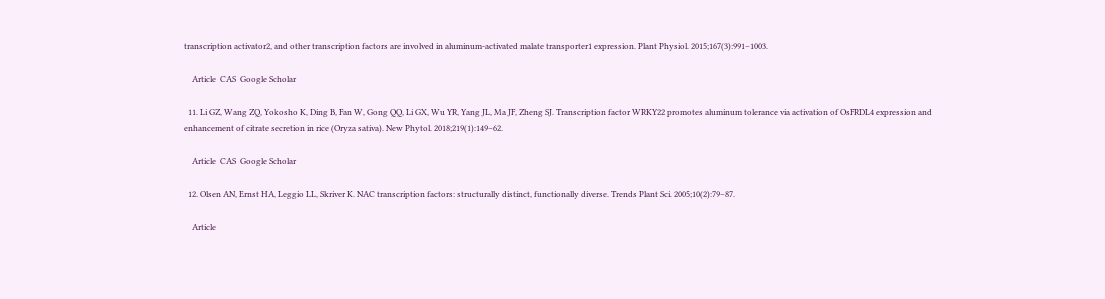transcription activator2, and other transcription factors are involved in aluminum-activated malate transporter1 expression. Plant Physiol. 2015;167(3):991–1003.

    Article  CAS  Google Scholar

  11. Li GZ, Wang ZQ, Yokosho K, Ding B, Fan W, Gong QQ, Li GX, Wu YR, Yang JL, Ma JF, Zheng SJ. Transcription factor WRKY22 promotes aluminum tolerance via activation of OsFRDL4 expression and enhancement of citrate secretion in rice (Oryza sativa). New Phytol. 2018;219(1):149–62.

    Article  CAS  Google Scholar

  12. Olsen AN, Ernst HA, Leggio LL, Skriver K. NAC transcription factors: structurally distinct, functionally diverse. Trends Plant Sci. 2005;10(2):79–87.

    Article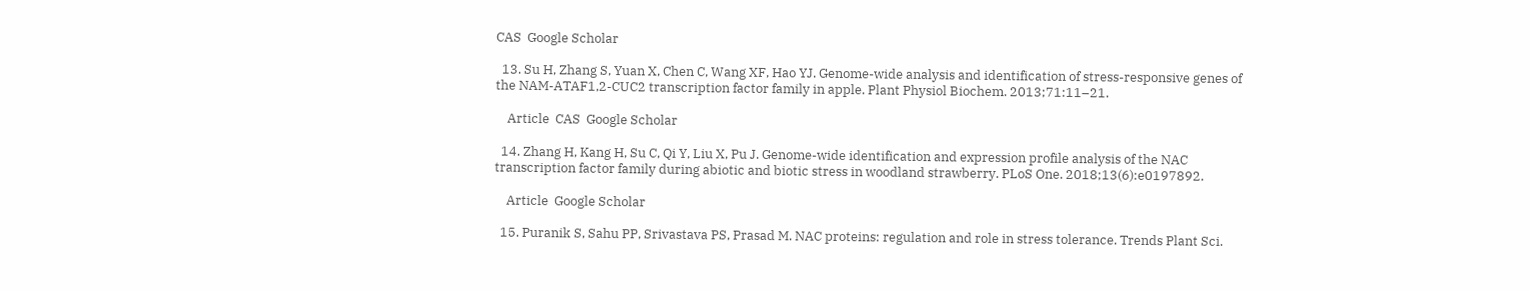CAS  Google Scholar

  13. Su H, Zhang S, Yuan X, Chen C, Wang XF, Hao YJ. Genome-wide analysis and identification of stress-responsive genes of the NAM-ATAF1,2-CUC2 transcription factor family in apple. Plant Physiol Biochem. 2013;71:11–21.

    Article  CAS  Google Scholar

  14. Zhang H, Kang H, Su C, Qi Y, Liu X, Pu J. Genome-wide identification and expression profile analysis of the NAC transcription factor family during abiotic and biotic stress in woodland strawberry. PLoS One. 2018;13(6):e0197892.

    Article  Google Scholar

  15. Puranik S, Sahu PP, Srivastava PS, Prasad M. NAC proteins: regulation and role in stress tolerance. Trends Plant Sci.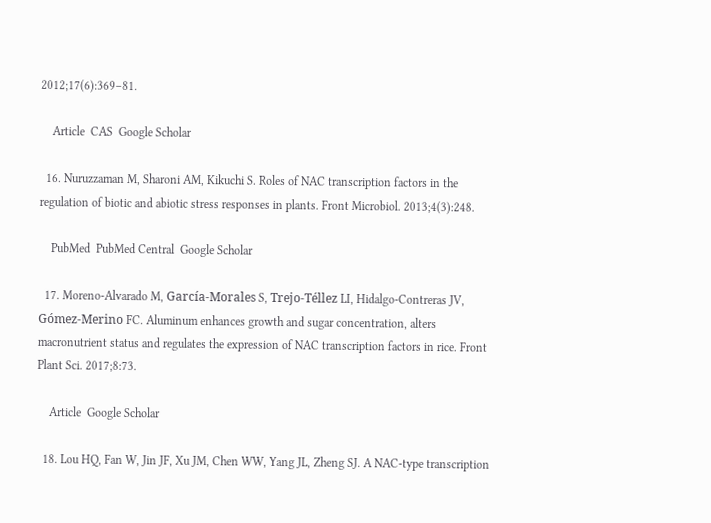2012;17(6):369–81.

    Article  CAS  Google Scholar

  16. Nuruzzaman M, Sharoni AM, Kikuchi S. Roles of NAC transcription factors in the regulation of biotic and abiotic stress responses in plants. Front Microbiol. 2013;4(3):248.

    PubMed  PubMed Central  Google Scholar

  17. Moreno-Alvarado M, García-Morales S, Trejo-Téllez LI, Hidalgo-Contreras JV, Gómez-Merino FC. Aluminum enhances growth and sugar concentration, alters macronutrient status and regulates the expression of NAC transcription factors in rice. Front Plant Sci. 2017;8:73.

    Article  Google Scholar

  18. Lou HQ, Fan W, Jin JF, Xu JM, Chen WW, Yang JL, Zheng SJ. A NAC-type transcription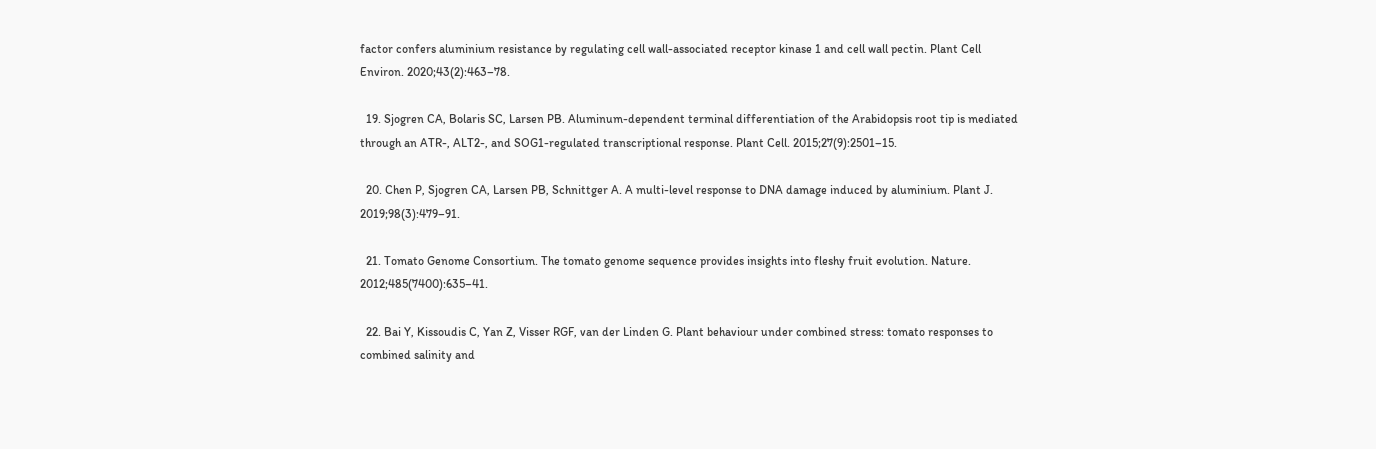factor confers aluminium resistance by regulating cell wall-associated receptor kinase 1 and cell wall pectin. Plant Cell Environ. 2020;43(2):463–78.

  19. Sjogren CA, Bolaris SC, Larsen PB. Aluminum-dependent terminal differentiation of the Arabidopsis root tip is mediated through an ATR-, ALT2-, and SOG1-regulated transcriptional response. Plant Cell. 2015;27(9):2501–15.

  20. Chen P, Sjogren CA, Larsen PB, Schnittger A. A multi-level response to DNA damage induced by aluminium. Plant J. 2019;98(3):479–91.

  21. Tomato Genome Consortium. The tomato genome sequence provides insights into fleshy fruit evolution. Nature. 2012;485(7400):635–41.

  22. Bai Y, Kissoudis C, Yan Z, Visser RGF, van der Linden G. Plant behaviour under combined stress: tomato responses to combined salinity and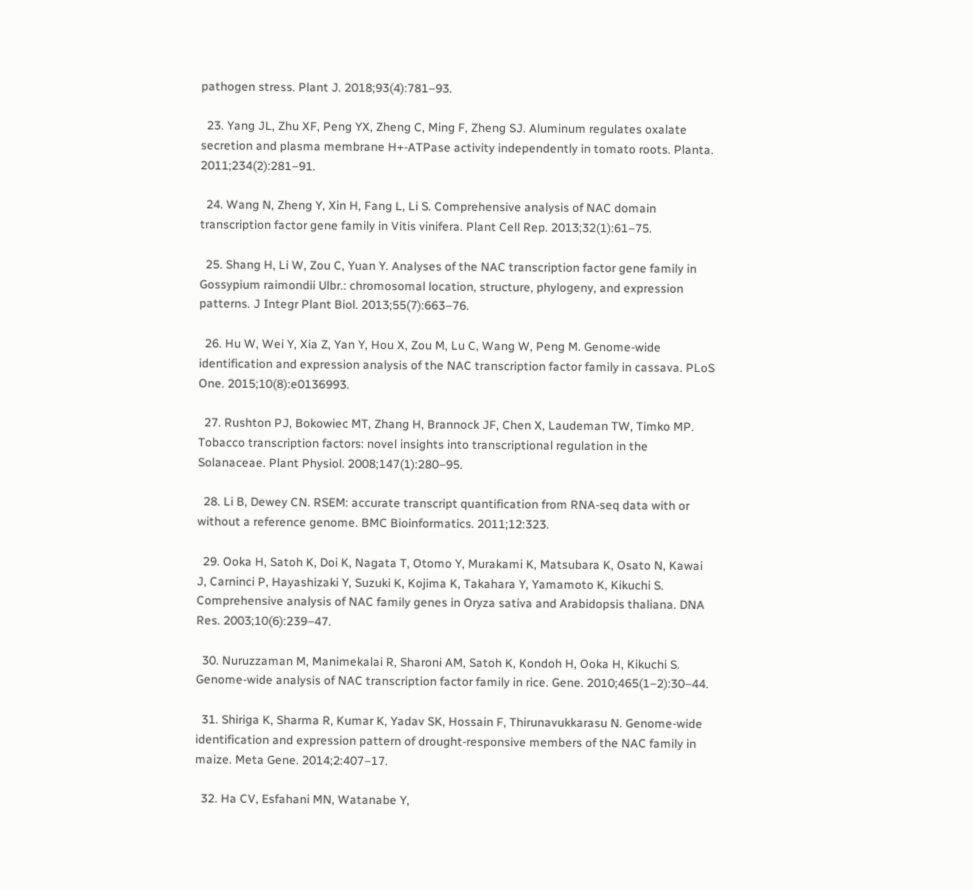pathogen stress. Plant J. 2018;93(4):781–93.

  23. Yang JL, Zhu XF, Peng YX, Zheng C, Ming F, Zheng SJ. Aluminum regulates oxalate secretion and plasma membrane H+-ATPase activity independently in tomato roots. Planta. 2011;234(2):281–91.

  24. Wang N, Zheng Y, Xin H, Fang L, Li S. Comprehensive analysis of NAC domain transcription factor gene family in Vitis vinifera. Plant Cell Rep. 2013;32(1):61–75.

  25. Shang H, Li W, Zou C, Yuan Y. Analyses of the NAC transcription factor gene family in Gossypium raimondii Ulbr.: chromosomal location, structure, phylogeny, and expression patterns. J Integr Plant Biol. 2013;55(7):663–76.

  26. Hu W, Wei Y, Xia Z, Yan Y, Hou X, Zou M, Lu C, Wang W, Peng M. Genome-wide identification and expression analysis of the NAC transcription factor family in cassava. PLoS One. 2015;10(8):e0136993.

  27. Rushton PJ, Bokowiec MT, Zhang H, Brannock JF, Chen X, Laudeman TW, Timko MP. Tobacco transcription factors: novel insights into transcriptional regulation in the Solanaceae. Plant Physiol. 2008;147(1):280–95.

  28. Li B, Dewey CN. RSEM: accurate transcript quantification from RNA-seq data with or without a reference genome. BMC Bioinformatics. 2011;12:323.

  29. Ooka H, Satoh K, Doi K, Nagata T, Otomo Y, Murakami K, Matsubara K, Osato N, Kawai J, Carninci P, Hayashizaki Y, Suzuki K, Kojima K, Takahara Y, Yamamoto K, Kikuchi S. Comprehensive analysis of NAC family genes in Oryza sativa and Arabidopsis thaliana. DNA Res. 2003;10(6):239–47.

  30. Nuruzzaman M, Manimekalai R, Sharoni AM, Satoh K, Kondoh H, Ooka H, Kikuchi S. Genome-wide analysis of NAC transcription factor family in rice. Gene. 2010;465(1–2):30–44.

  31. Shiriga K, Sharma R, Kumar K, Yadav SK, Hossain F, Thirunavukkarasu N. Genome-wide identification and expression pattern of drought-responsive members of the NAC family in maize. Meta Gene. 2014;2:407–17.

  32. Ha CV, Esfahani MN, Watanabe Y,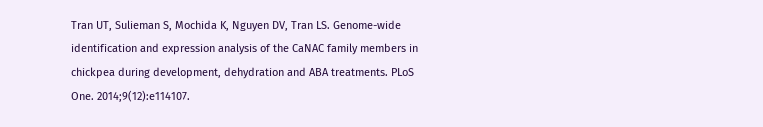Tran UT, Sulieman S, Mochida K, Nguyen DV, Tran LS. Genome-wide identification and expression analysis of the CaNAC family members in chickpea during development, dehydration and ABA treatments. PLoS One. 2014;9(12):e114107.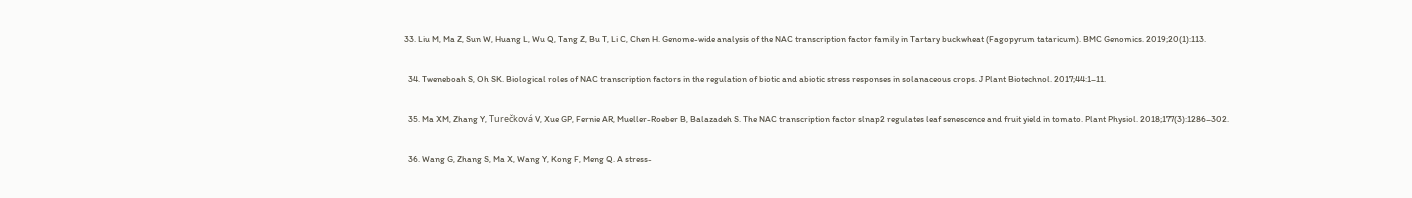33. Liu M, Ma Z, Sun W, Huang L, Wu Q, Tang Z, Bu T, Li C, Chen H. Genome-wide analysis of the NAC transcription factor family in Tartary buckwheat (Fagopyrum tataricum). BMC Genomics. 2019;20(1):113.

  34. Tweneboah S, Oh SK. Biological roles of NAC transcription factors in the regulation of biotic and abiotic stress responses in solanaceous crops. J Plant Biotechnol. 2017;44:1–11.

  35. Ma XM, Zhang Y, Turečková V, Xue GP, Fernie AR, Mueller-Roeber B, Balazadeh S. The NAC transcription factor slnap2 regulates leaf senescence and fruit yield in tomato. Plant Physiol. 2018;177(3):1286–302.

  36. Wang G, Zhang S, Ma X, Wang Y, Kong F, Meng Q. A stress-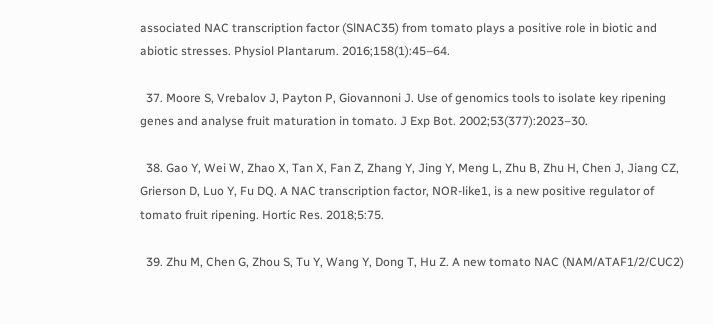associated NAC transcription factor (SlNAC35) from tomato plays a positive role in biotic and abiotic stresses. Physiol Plantarum. 2016;158(1):45–64.

  37. Moore S, Vrebalov J, Payton P, Giovannoni J. Use of genomics tools to isolate key ripening genes and analyse fruit maturation in tomato. J Exp Bot. 2002;53(377):2023–30.

  38. Gao Y, Wei W, Zhao X, Tan X, Fan Z, Zhang Y, Jing Y, Meng L, Zhu B, Zhu H, Chen J, Jiang CZ, Grierson D, Luo Y, Fu DQ. A NAC transcription factor, NOR-like1, is a new positive regulator of tomato fruit ripening. Hortic Res. 2018;5:75.

  39. Zhu M, Chen G, Zhou S, Tu Y, Wang Y, Dong T, Hu Z. A new tomato NAC (NAM/ATAF1/2/CUC2)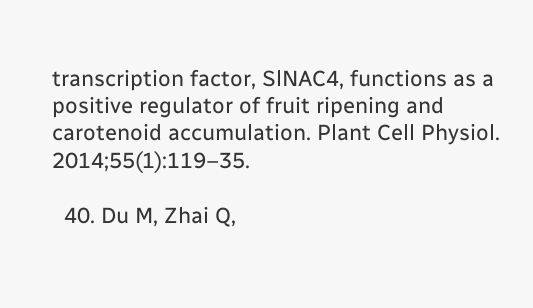transcription factor, SlNAC4, functions as a positive regulator of fruit ripening and carotenoid accumulation. Plant Cell Physiol. 2014;55(1):119–35.

  40. Du M, Zhai Q,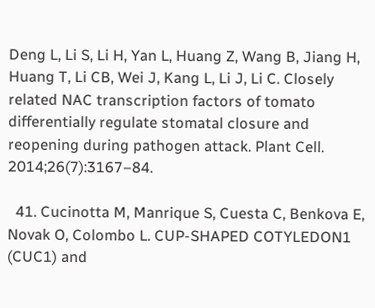Deng L, Li S, Li H, Yan L, Huang Z, Wang B, Jiang H, Huang T, Li CB, Wei J, Kang L, Li J, Li C. Closely related NAC transcription factors of tomato differentially regulate stomatal closure and reopening during pathogen attack. Plant Cell. 2014;26(7):3167–84.

  41. Cucinotta M, Manrique S, Cuesta C, Benkova E, Novak O, Colombo L. CUP-SHAPED COTYLEDON1 (CUC1) and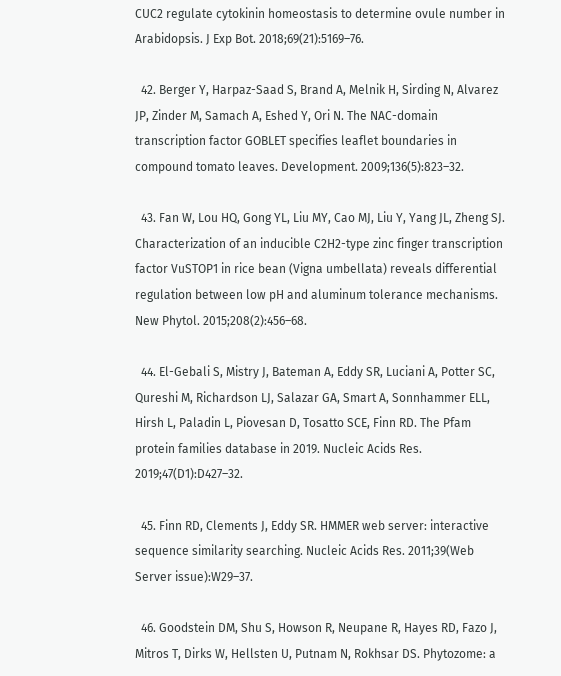CUC2 regulate cytokinin homeostasis to determine ovule number in Arabidopsis. J Exp Bot. 2018;69(21):5169–76.

  42. Berger Y, Harpaz-Saad S, Brand A, Melnik H, Sirding N, Alvarez JP, Zinder M, Samach A, Eshed Y, Ori N. The NAC-domain transcription factor GOBLET specifies leaflet boundaries in compound tomato leaves. Development. 2009;136(5):823–32.

  43. Fan W, Lou HQ, Gong YL, Liu MY, Cao MJ, Liu Y, Yang JL, Zheng SJ. Characterization of an inducible C2H2-type zinc finger transcription factor VuSTOP1 in rice bean (Vigna umbellata) reveals differential regulation between low pH and aluminum tolerance mechanisms. New Phytol. 2015;208(2):456–68.

  44. El-Gebali S, Mistry J, Bateman A, Eddy SR, Luciani A, Potter SC, Qureshi M, Richardson LJ, Salazar GA, Smart A, Sonnhammer ELL, Hirsh L, Paladin L, Piovesan D, Tosatto SCE, Finn RD. The Pfam protein families database in 2019. Nucleic Acids Res. 2019;47(D1):D427–32.

  45. Finn RD, Clements J, Eddy SR. HMMER web server: interactive sequence similarity searching. Nucleic Acids Res. 2011;39(Web Server issue):W29–37.

  46. Goodstein DM, Shu S, Howson R, Neupane R, Hayes RD, Fazo J, Mitros T, Dirks W, Hellsten U, Putnam N, Rokhsar DS. Phytozome: a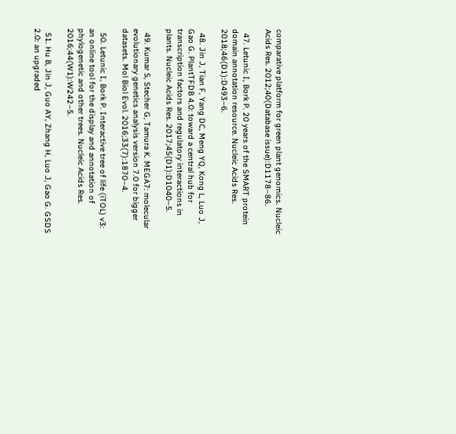comparative platform for green plant genomics. Nucleic Acids Res. 2012;40(Database issue):D1178–86.

  47. Letunic I, Bork P. 20 years of the SMART protein domain annotation resource. Nucleic Acids Res. 2018;46(D1):D493–6.

  48. Jin J, Tian F, Yang DC, Meng YQ, Kong L, Luo J, Gao G. PlantTFDB 4.0: toward a central hub for transcription factors and regulatory interactions in plants. Nucleic Acids Res. 2017;45(D1):D1040–5.

  49. Kumar S, Stecher G, Tamura K. MEGA7: molecular evolutionary genetics analysis version 7.0 for bigger datasets. Mol Biol Evol. 2016;33(7):1870–4.

  50. Letunic I, Bork P. Interactive tree of life (iTOL) v3: an online tool for the display and annotation of phylogenetic and other trees. Nucleic Acids Res. 2016;44(W1):W242–5.

  51. Hu B, Jin J, Guo AY, Zhang H, Luo J, Gao G. GSDS 2.0: an upgraded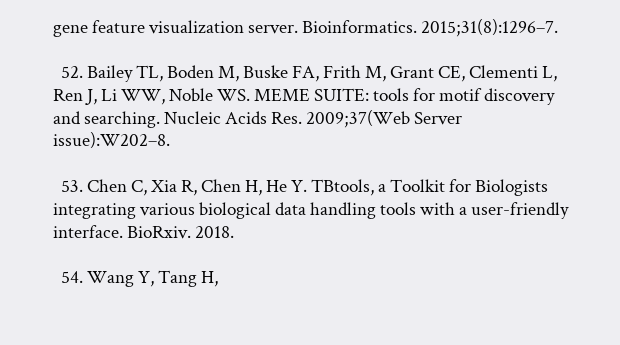gene feature visualization server. Bioinformatics. 2015;31(8):1296–7.

  52. Bailey TL, Boden M, Buske FA, Frith M, Grant CE, Clementi L, Ren J, Li WW, Noble WS. MEME SUITE: tools for motif discovery and searching. Nucleic Acids Res. 2009;37(Web Server issue):W202–8.

  53. Chen C, Xia R, Chen H, He Y. TBtools, a Toolkit for Biologists integrating various biological data handling tools with a user-friendly interface. BioRxiv. 2018.

  54. Wang Y, Tang H,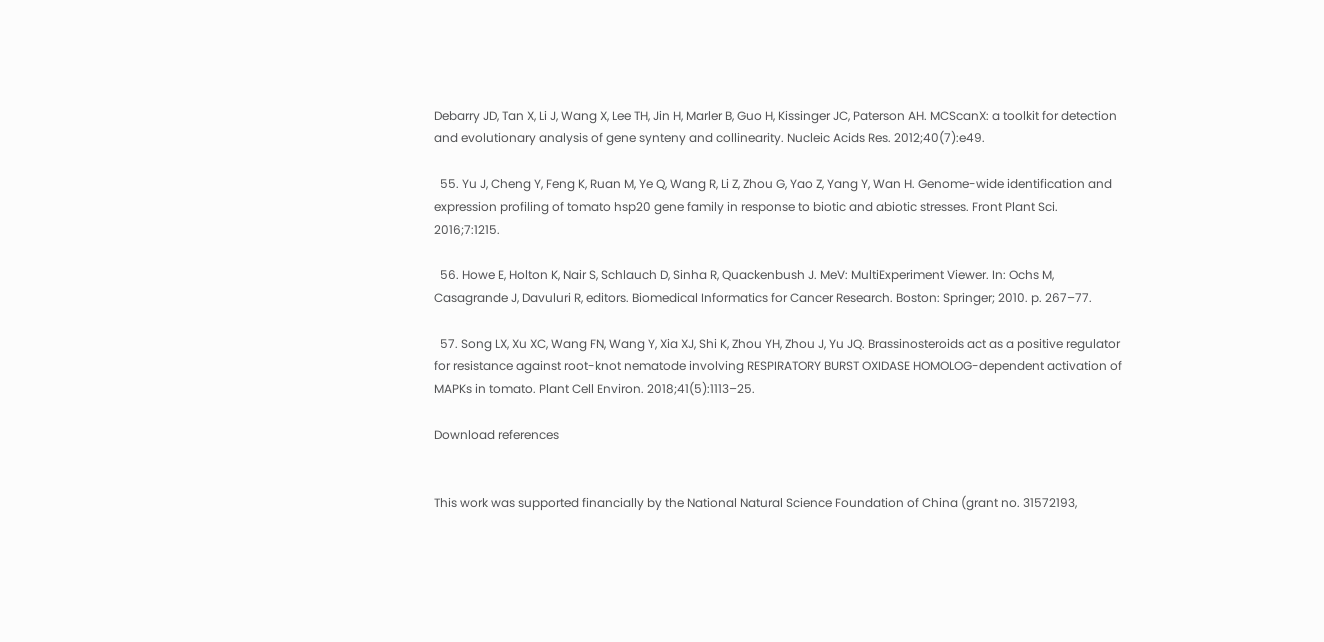Debarry JD, Tan X, Li J, Wang X, Lee TH, Jin H, Marler B, Guo H, Kissinger JC, Paterson AH. MCScanX: a toolkit for detection and evolutionary analysis of gene synteny and collinearity. Nucleic Acids Res. 2012;40(7):e49.

  55. Yu J, Cheng Y, Feng K, Ruan M, Ye Q, Wang R, Li Z, Zhou G, Yao Z, Yang Y, Wan H. Genome-wide identification and expression profiling of tomato hsp20 gene family in response to biotic and abiotic stresses. Front Plant Sci. 2016;7:1215.

  56. Howe E, Holton K, Nair S, Schlauch D, Sinha R, Quackenbush J. MeV: MultiExperiment Viewer. In: Ochs M, Casagrande J, Davuluri R, editors. Biomedical Informatics for Cancer Research. Boston: Springer; 2010. p. 267–77.

  57. Song LX, Xu XC, Wang FN, Wang Y, Xia XJ, Shi K, Zhou YH, Zhou J, Yu JQ. Brassinosteroids act as a positive regulator for resistance against root-knot nematode involving RESPIRATORY BURST OXIDASE HOMOLOG-dependent activation of MAPKs in tomato. Plant Cell Environ. 2018;41(5):1113–25.

Download references


This work was supported financially by the National Natural Science Foundation of China (grant no. 31572193,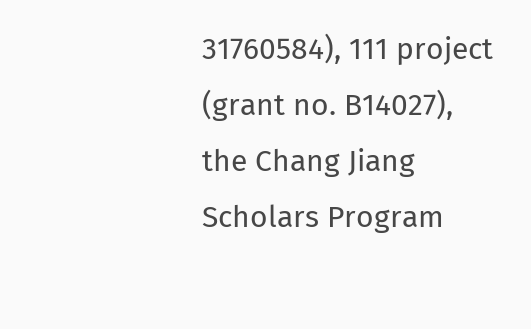31760584), 111 project (grant no. B14027), the Chang Jiang Scholars Program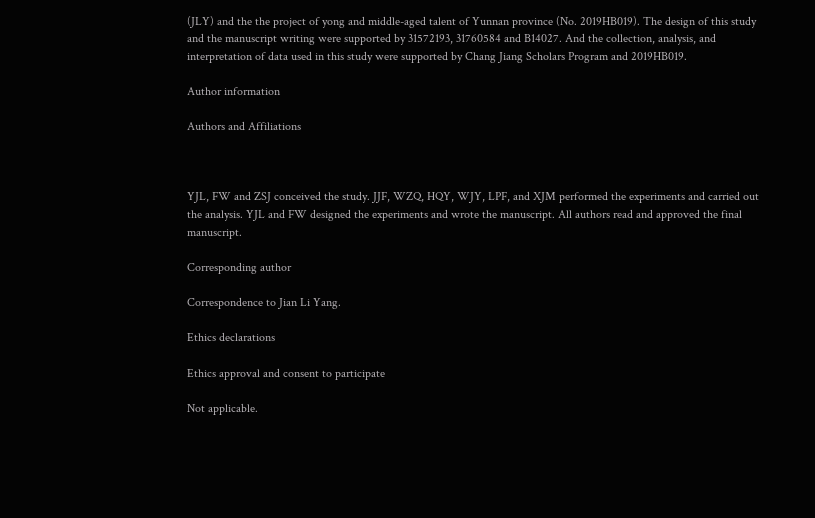(JLY) and the the project of yong and middle-aged talent of Yunnan province (No. 2019HB019). The design of this study and the manuscript writing were supported by 31572193, 31760584 and B14027. And the collection, analysis, and interpretation of data used in this study were supported by Chang Jiang Scholars Program and 2019HB019.

Author information

Authors and Affiliations



YJL, FW and ZSJ conceived the study. JJF, WZQ, HQY, WJY, LPF, and XJM performed the experiments and carried out the analysis. YJL and FW designed the experiments and wrote the manuscript. All authors read and approved the final manuscript.

Corresponding author

Correspondence to Jian Li Yang.

Ethics declarations

Ethics approval and consent to participate

Not applicable.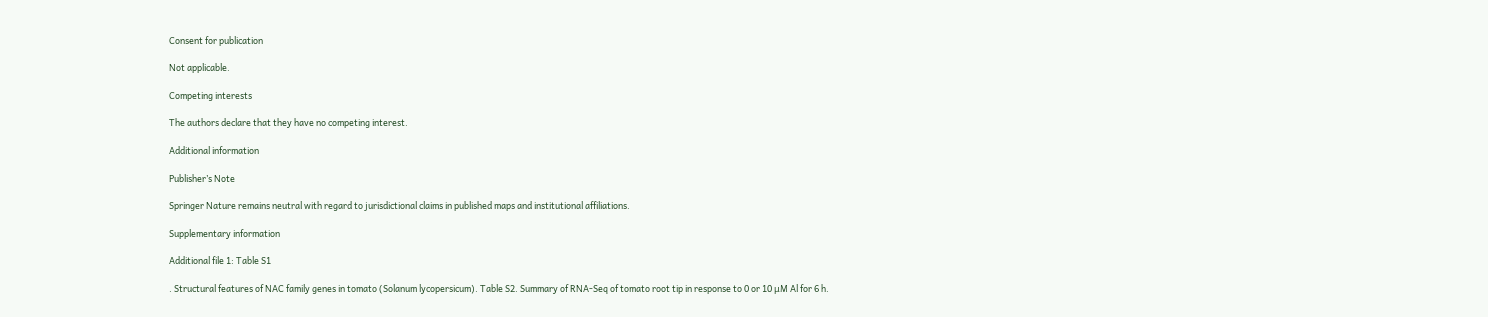Consent for publication

Not applicable.

Competing interests

The authors declare that they have no competing interest.

Additional information

Publisher’s Note

Springer Nature remains neutral with regard to jurisdictional claims in published maps and institutional affiliations.

Supplementary information

Additional file 1: Table S1

. Structural features of NAC family genes in tomato (Solanum lycopersicum). Table S2. Summary of RNA-Seq of tomato root tip in response to 0 or 10 μM Al for 6 h.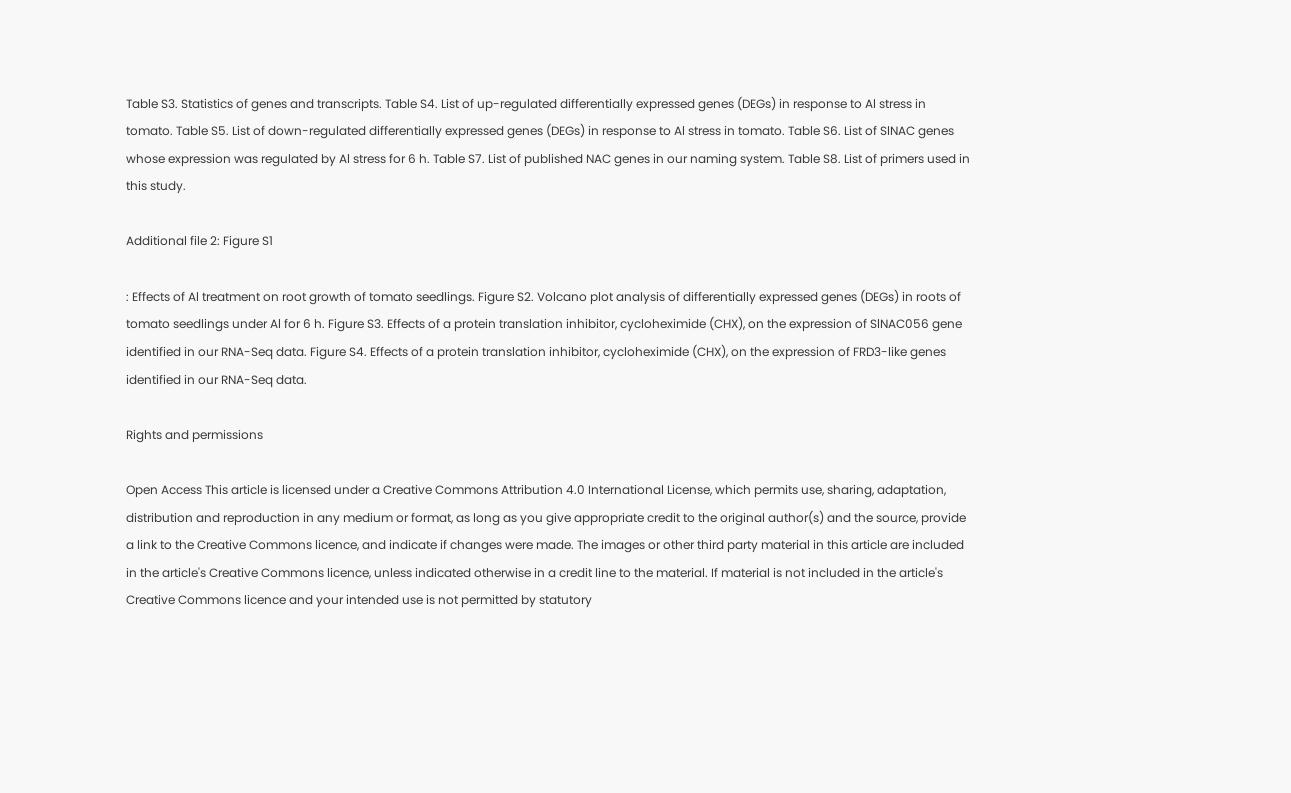Table S3. Statistics of genes and transcripts. Table S4. List of up-regulated differentially expressed genes (DEGs) in response to Al stress in tomato. Table S5. List of down-regulated differentially expressed genes (DEGs) in response to Al stress in tomato. Table S6. List of SlNAC genes whose expression was regulated by Al stress for 6 h. Table S7. List of published NAC genes in our naming system. Table S8. List of primers used in this study.

Additional file 2: Figure S1

: Effects of Al treatment on root growth of tomato seedlings. Figure S2. Volcano plot analysis of differentially expressed genes (DEGs) in roots of tomato seedlings under Al for 6 h. Figure S3. Effects of a protein translation inhibitor, cycloheximide (CHX), on the expression of SlNAC056 gene identified in our RNA-Seq data. Figure S4. Effects of a protein translation inhibitor, cycloheximide (CHX), on the expression of FRD3-like genes identified in our RNA-Seq data.

Rights and permissions

Open Access This article is licensed under a Creative Commons Attribution 4.0 International License, which permits use, sharing, adaptation, distribution and reproduction in any medium or format, as long as you give appropriate credit to the original author(s) and the source, provide a link to the Creative Commons licence, and indicate if changes were made. The images or other third party material in this article are included in the article's Creative Commons licence, unless indicated otherwise in a credit line to the material. If material is not included in the article's Creative Commons licence and your intended use is not permitted by statutory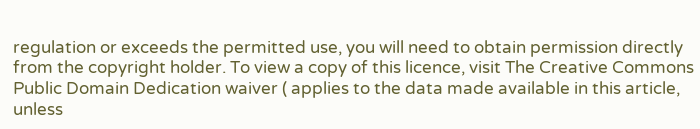regulation or exceeds the permitted use, you will need to obtain permission directly from the copyright holder. To view a copy of this licence, visit The Creative Commons Public Domain Dedication waiver ( applies to the data made available in this article, unless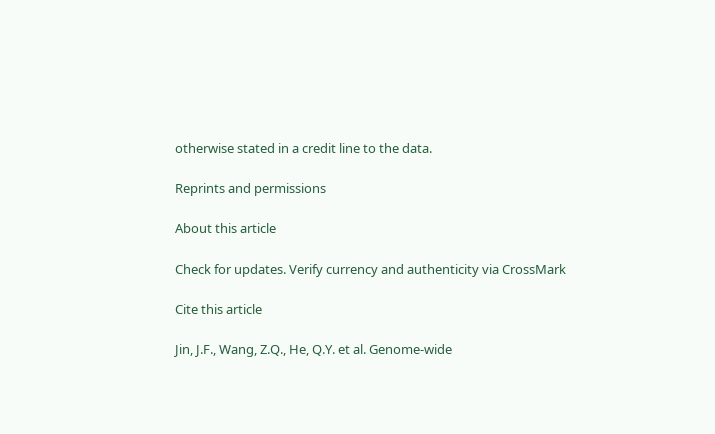otherwise stated in a credit line to the data.

Reprints and permissions

About this article

Check for updates. Verify currency and authenticity via CrossMark

Cite this article

Jin, J.F., Wang, Z.Q., He, Q.Y. et al. Genome-wide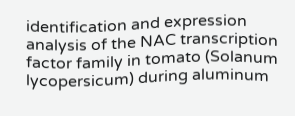identification and expression analysis of the NAC transcription factor family in tomato (Solanum lycopersicum) during aluminum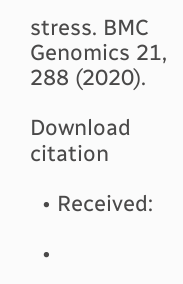stress. BMC Genomics 21, 288 (2020).

Download citation

  • Received:

  •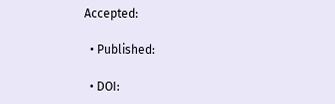Accepted:

  • Published:

  • DOI: